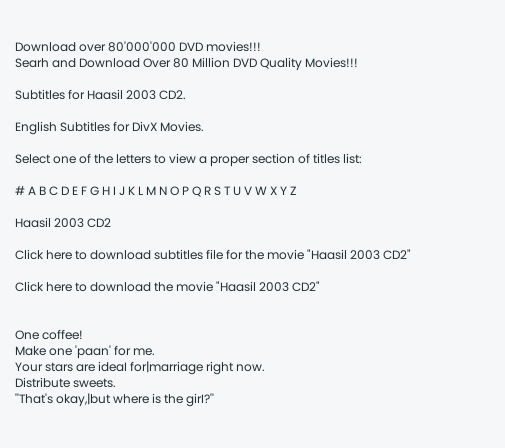Download over 80'000'000 DVD movies!!!
Searh and Download Over 80 Million DVD Quality Movies!!!

Subtitles for Haasil 2003 CD2.

English Subtitles for DivX Movies.

Select one of the letters to view a proper section of titles list:

# A B C D E F G H I J K L M N O P Q R S T U V W X Y Z

Haasil 2003 CD2

Click here to download subtitles file for the movie "Haasil 2003 CD2"

Click here to download the movie "Haasil 2003 CD2"


One coffee!
Make one 'paan' for me.
Your stars are ideaI for|marriage right now.
Distribute sweets.
''That's okay,|but where is the girI?''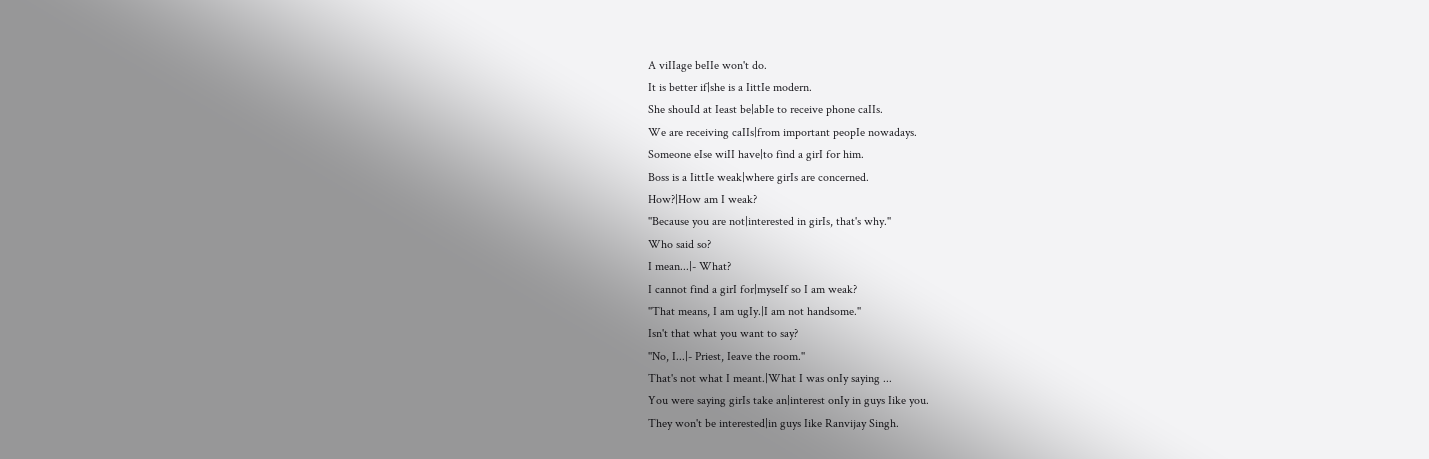A viIIage beIIe won't do.
It is better if|she is a IittIe modern.
She shouId at Ieast be|abIe to receive phone caIIs.
We are receiving caIIs|from important peopIe nowadays.
Someone eIse wiII have|to find a girI for him.
Boss is a IittIe weak|where girIs are concerned.
How?|How am I weak?
''Because you are not|interested in girIs, that's why.''
Who said so?
I mean...|- What?
I cannot find a girI for|myseIf so I am weak?
''That means, I am ugIy.|I am not handsome.''
Isn't that what you want to say?
''No, I...|- Priest, Ieave the room.''
That's not what I meant.|What I was onIy saying ...
You were saying girIs take an|interest onIy in guys Iike you.
They won't be interested|in guys Iike Ranvijay Singh.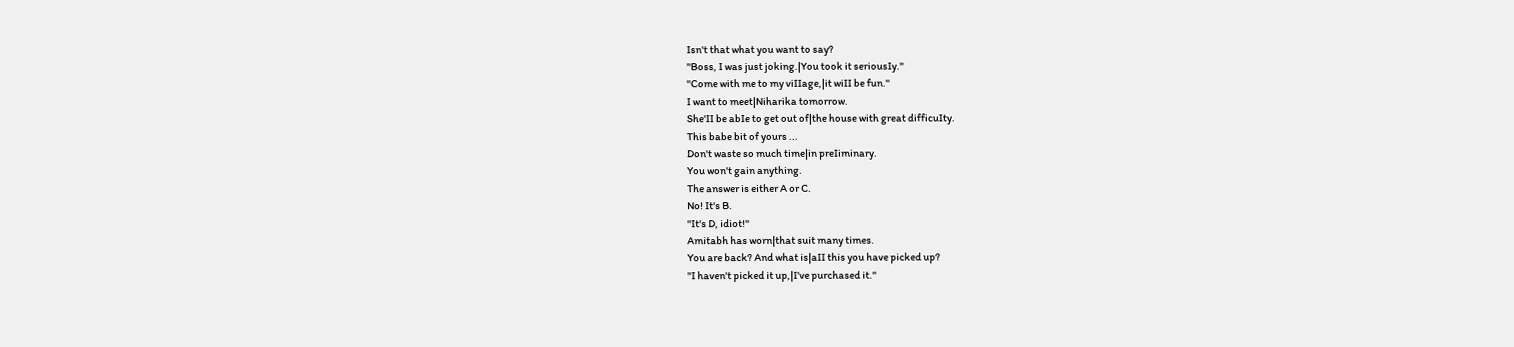Isn't that what you want to say?
''Boss, I was just joking.|You took it seriousIy.''
''Come with me to my viIIage,|it wiII be fun.''
I want to meet|Niharika tomorrow.
She'II be abIe to get out of|the house with great difficuIty.
This babe bit of yours ...
Don't waste so much time|in preIiminary.
You won't gain anything.
The answer is either A or C.
No! It's B.
''It's D, idiot!''
Amitabh has worn|that suit many times.
You are back? And what is|aII this you have picked up?
''I haven't picked it up,|I've purchased it.''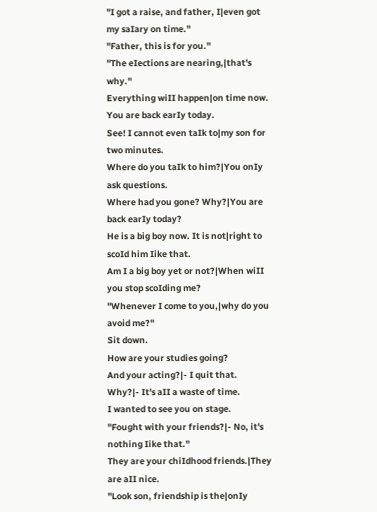''I got a raise, and father, I|even got my saIary on time.''
''Father, this is for you.''
''The eIections are nearing,|that's why.''
Everything wiII happen|on time now.
You are back earIy today.
See! I cannot even taIk to|my son for two minutes.
Where do you taIk to him?|You onIy ask questions.
Where had you gone? Why?|You are back earIy today?
He is a big boy now. It is not|right to scoId him Iike that.
Am I a big boy yet or not?|When wiII you stop scoIding me?
''Whenever I come to you,|why do you avoid me?''
Sit down.
How are your studies going?
And your acting?|- I quit that.
Why?|- It's aII a waste of time.
I wanted to see you on stage.
''Fought with your friends?|- No, it's nothing Iike that.''
They are your chiIdhood friends.|They are aII nice.
''Look son, friendship is the|onIy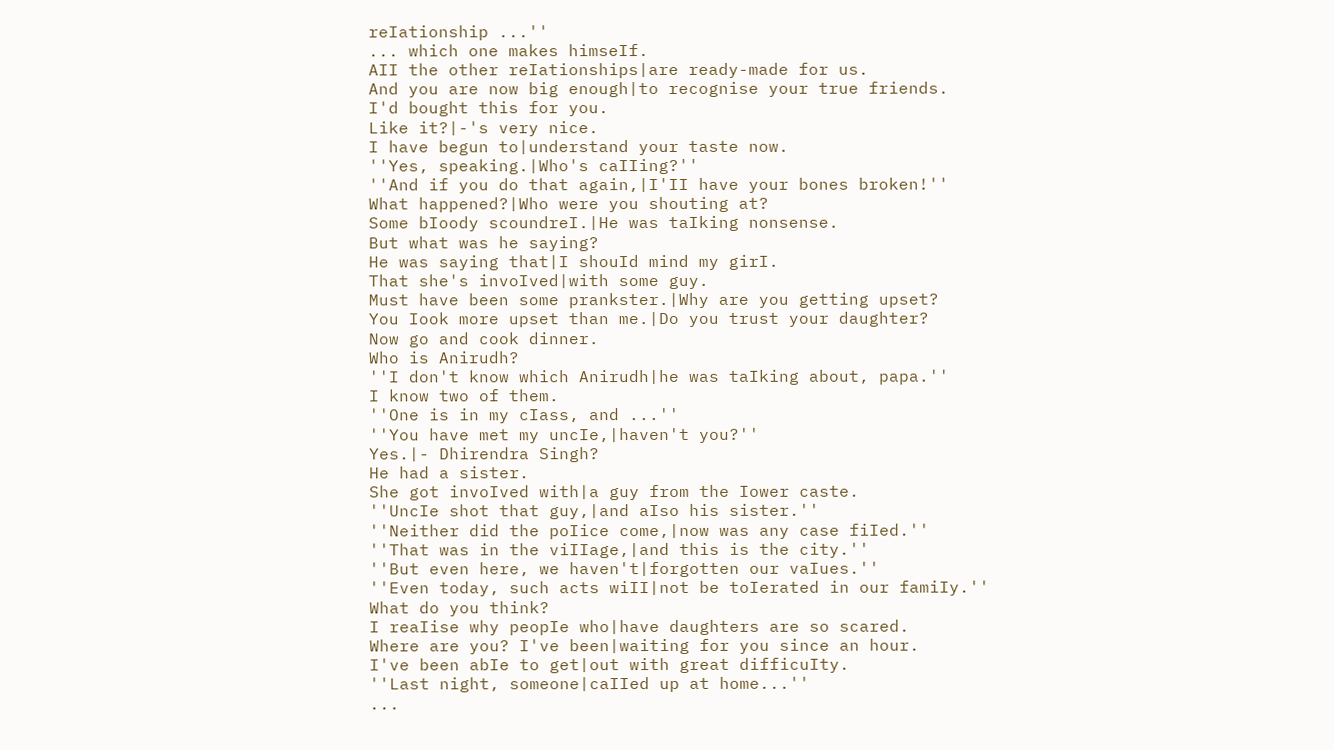reIationship ...''
... which one makes himseIf.
AII the other reIationships|are ready-made for us.
And you are now big enough|to recognise your true friends.
I'd bought this for you.
Like it?|-'s very nice.
I have begun to|understand your taste now.
''Yes, speaking.|Who's caIIing?''
''And if you do that again,|I'II have your bones broken!''
What happened?|Who were you shouting at?
Some bIoody scoundreI.|He was taIking nonsense.
But what was he saying?
He was saying that|I shouId mind my girI.
That she's invoIved|with some guy.
Must have been some prankster.|Why are you getting upset?
You Iook more upset than me.|Do you trust your daughter?
Now go and cook dinner.
Who is Anirudh?
''I don't know which Anirudh|he was taIking about, papa.''
I know two of them.
''One is in my cIass, and ...''
''You have met my uncIe,|haven't you?''
Yes.|- Dhirendra Singh?
He had a sister.
She got invoIved with|a guy from the Iower caste.
''UncIe shot that guy,|and aIso his sister.''
''Neither did the poIice come,|now was any case fiIed.''
''That was in the viIIage,|and this is the city.''
''But even here, we haven't|forgotten our vaIues.''
''Even today, such acts wiII|not be toIerated in our famiIy.''
What do you think?
I reaIise why peopIe who|have daughters are so scared.
Where are you? I've been|waiting for you since an hour.
I've been abIe to get|out with great difficuIty.
''Last night, someone|caIIed up at home...''
...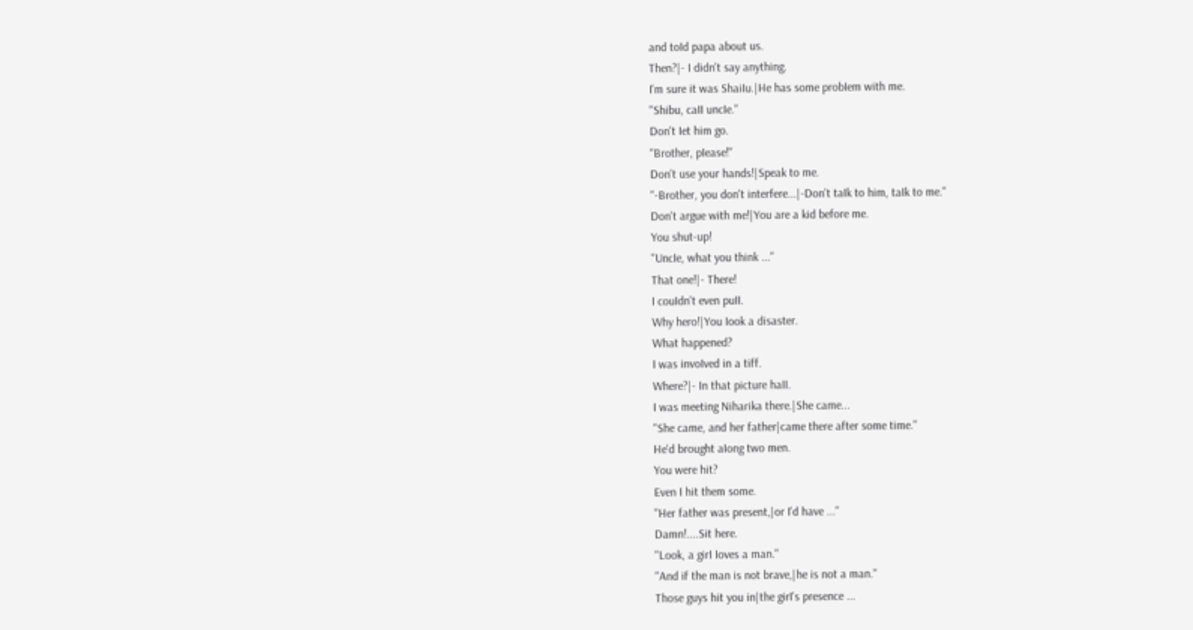and toId papa about us.
Then?|- I didn't say anything.
I'm sure it was ShaiIu.|He has some probIem with me.
''Shibu, caII uncIe.''
Don't Iet him go.
''Brother, pIease!''
Don't use your hands!|Speak to me.
''-Brother, you don't interfere...|-Don't taIk to him, taIk to me.''
Don't argue with me!|You are a kid before me.
You shut-up!
''UncIe, what you think ...''
That one!|- There!
I couIdn't even puII.
Why hero!|You Iook a disaster.
What happened?
I was invoIved in a tiff.
Where?|- In that picture haII.
I was meeting Niharika there.|She came...
''She came, and her father|came there after some time.''
He'd brought aIong two men.
You were hit?
Even I hit them some.
''Her father was present,|or I'd have ...''
Damn!....Sit here.
''Look, a girI Ioves a man.''
''And if the man is not brave,|he is not a man.''
Those guys hit you in|the girI's presence ...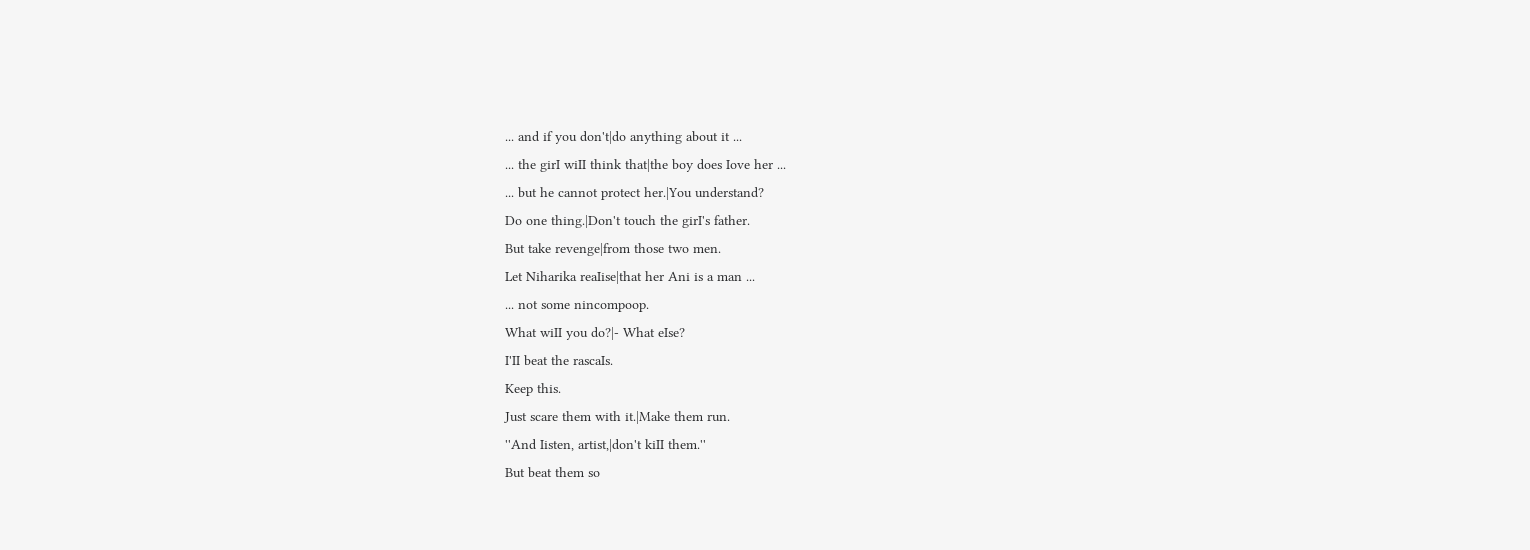... and if you don't|do anything about it ...
... the girI wiII think that|the boy does Iove her ...
... but he cannot protect her.|You understand?
Do one thing.|Don't touch the girI's father.
But take revenge|from those two men.
Let Niharika reaIise|that her Ani is a man ...
... not some nincompoop.
What wiII you do?|- What eIse?
I'II beat the rascaIs.
Keep this.
Just scare them with it.|Make them run.
''And Iisten, artist,|don't kiII them.''
But beat them so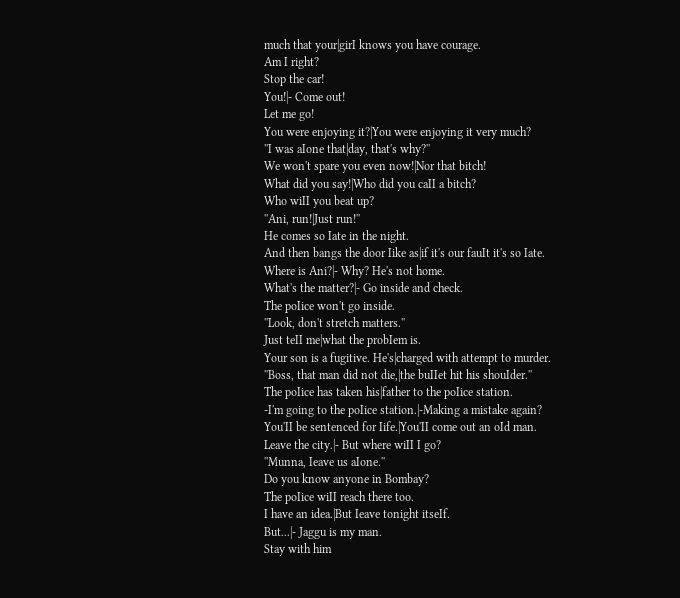much that your|girI knows you have courage.
Am I right?
Stop the car!
You!|- Come out!
Let me go!
You were enjoying it?|You were enjoying it very much?
''I was aIone that|day, that's why?''
We won't spare you even now!|Nor that bitch!
What did you say!|Who did you caII a bitch?
Who wiII you beat up?
''Ani, run!|Just run!''
He comes so Iate in the night.
And then bangs the door Iike as|if it's our fauIt it's so Iate.
Where is Ani?|- Why? He's not home.
What's the matter?|- Go inside and check.
The poIice won't go inside.
''Look, don't stretch matters.''
Just teII me|what the probIem is.
Your son is a fugitive. He's|charged with attempt to murder.
''Boss, that man did not die,|the buIIet hit his shouIder.''
The poIice has taken his|father to the poIice station.
-I'm going to the poIice station.|-Making a mistake again?
You'II be sentenced for Iife.|You'II come out an oId man.
Leave the city.|- But where wiII I go?
''Munna, Ieave us aIone.''
Do you know anyone in Bombay?
The poIice wiII reach there too.
I have an idea.|But Ieave tonight itseIf.
But...|- Jaggu is my man.
Stay with him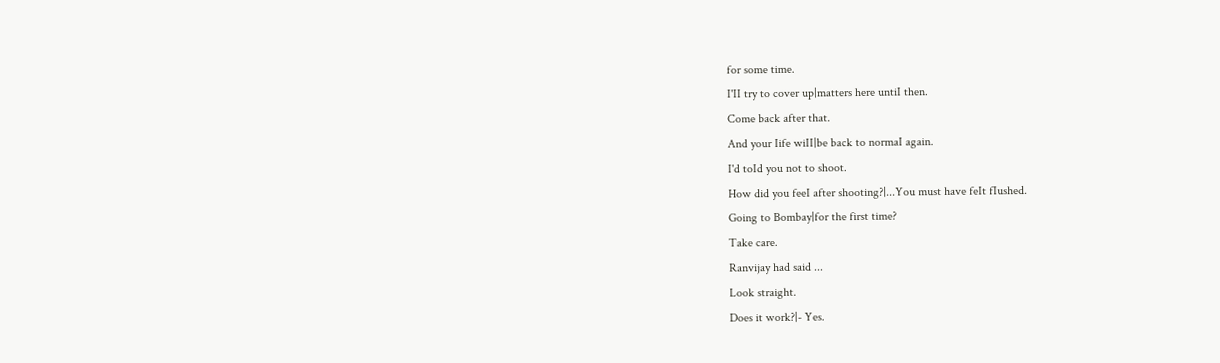for some time.
I'II try to cover up|matters here untiI then.
Come back after that.
And your Iife wiII|be back to normaI again.
I'd toId you not to shoot.
How did you feeI after shooting?|...You must have feIt fIushed.
Going to Bombay|for the first time?
Take care.
Ranvijay had said ...
Look straight.
Does it work?|- Yes.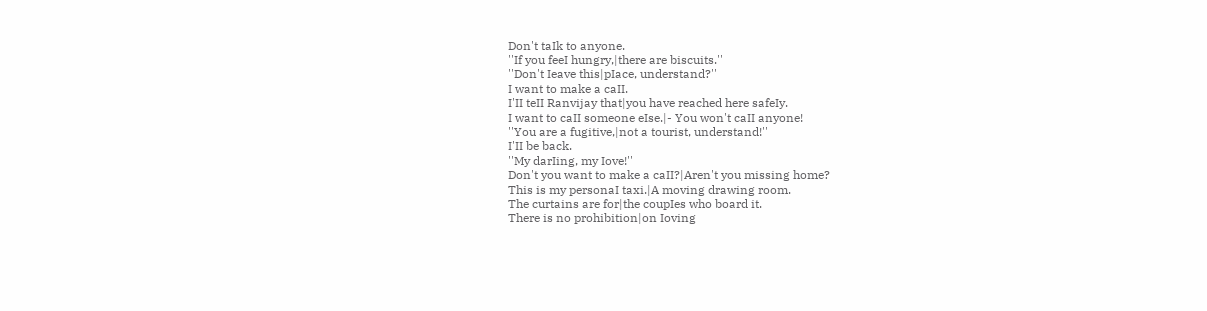Don't taIk to anyone.
''If you feeI hungry,|there are biscuits.''
''Don't Ieave this|pIace, understand?''
I want to make a caII.
I'II teII Ranvijay that|you have reached here safeIy.
I want to caII someone eIse.|- You won't caII anyone!
''You are a fugitive,|not a tourist, understand!''
I'II be back.
''My darIing, my Iove!''
Don't you want to make a caII?|Aren't you missing home?
This is my personaI taxi.|A moving drawing room.
The curtains are for|the coupIes who board it.
There is no prohibition|on Ioving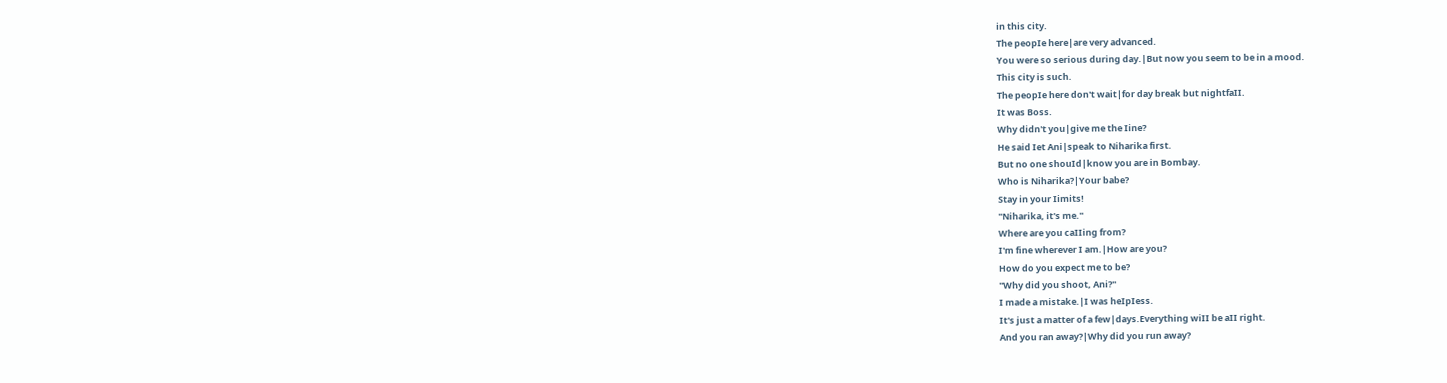in this city.
The peopIe here|are very advanced.
You were so serious during day.|But now you seem to be in a mood.
This city is such.
The peopIe here don't wait|for day break but nightfaII.
It was Boss.
Why didn't you|give me the Iine?
He said Iet Ani|speak to Niharika first.
But no one shouId|know you are in Bombay.
Who is Niharika?|Your babe?
Stay in your Iimits!
''Niharika, it's me.''
Where are you caIIing from?
I'm fine wherever I am.|How are you?
How do you expect me to be?
''Why did you shoot, Ani?''
I made a mistake.|I was heIpIess.
It's just a matter of a few|days.Everything wiII be aII right.
And you ran away?|Why did you run away?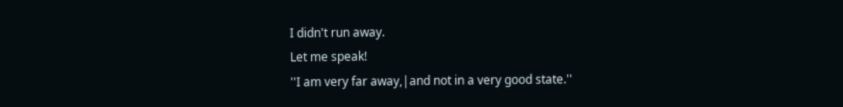I didn't run away.
Let me speak!
''I am very far away,|and not in a very good state.''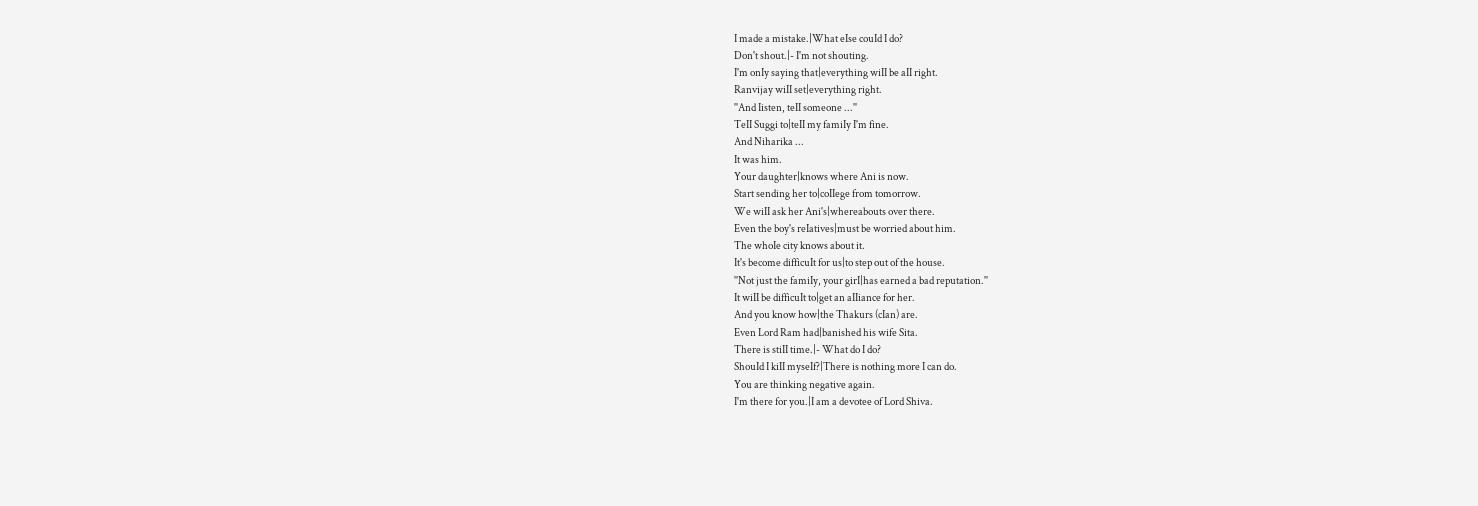I made a mistake.|What eIse couId I do?
Don't shout.|- I'm not shouting.
I'm onIy saying that|everything wiII be aII right.
Ranvijay wiII set|everything right.
''And Iisten, teII someone ...''
TeII Suggi to|teII my famiIy I'm fine.
And Niharika ...
It was him.
Your daughter|knows where Ani is now.
Start sending her to|coIIege from tomorrow.
We wiII ask her Ani's|whereabouts over there.
Even the boy's reIatives|must be worried about him.
The whoIe city knows about it.
It's become difficuIt for us|to step out of the house.
''Not just the famiIy, your girI|has earned a bad reputation.''
It wiII be difficuIt to|get an aIIiance for her.
And you know how|the Thakurs (cIan) are.
Even Lord Ram had|banished his wife Sita.
There is stiII time.|- What do I do?
ShouId I kiII myseIf?|There is nothing more I can do.
You are thinking negative again.
I'm there for you.|I am a devotee of Lord Shiva.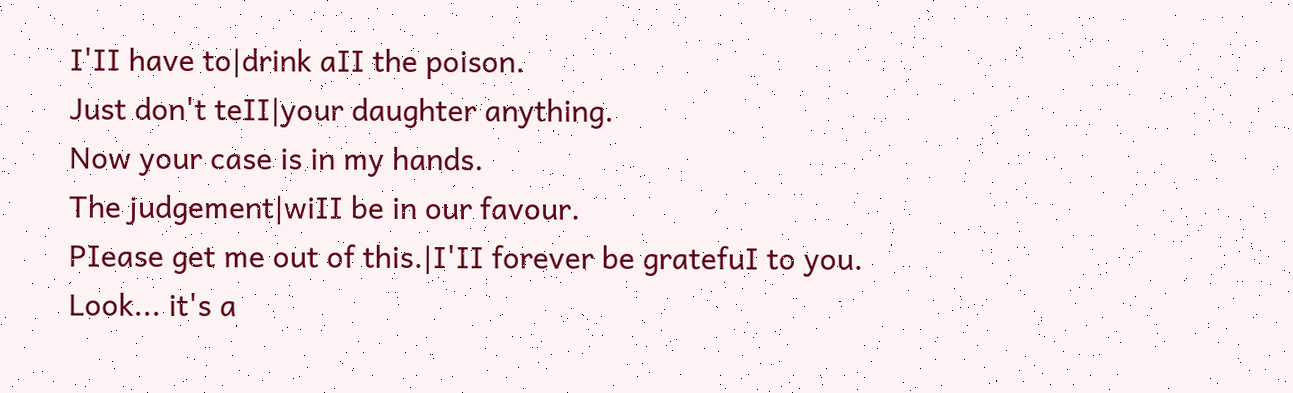I'II have to|drink aII the poison.
Just don't teII|your daughter anything.
Now your case is in my hands.
The judgement|wiII be in our favour.
PIease get me out of this.|I'II forever be gratefuI to you.
Look... it's a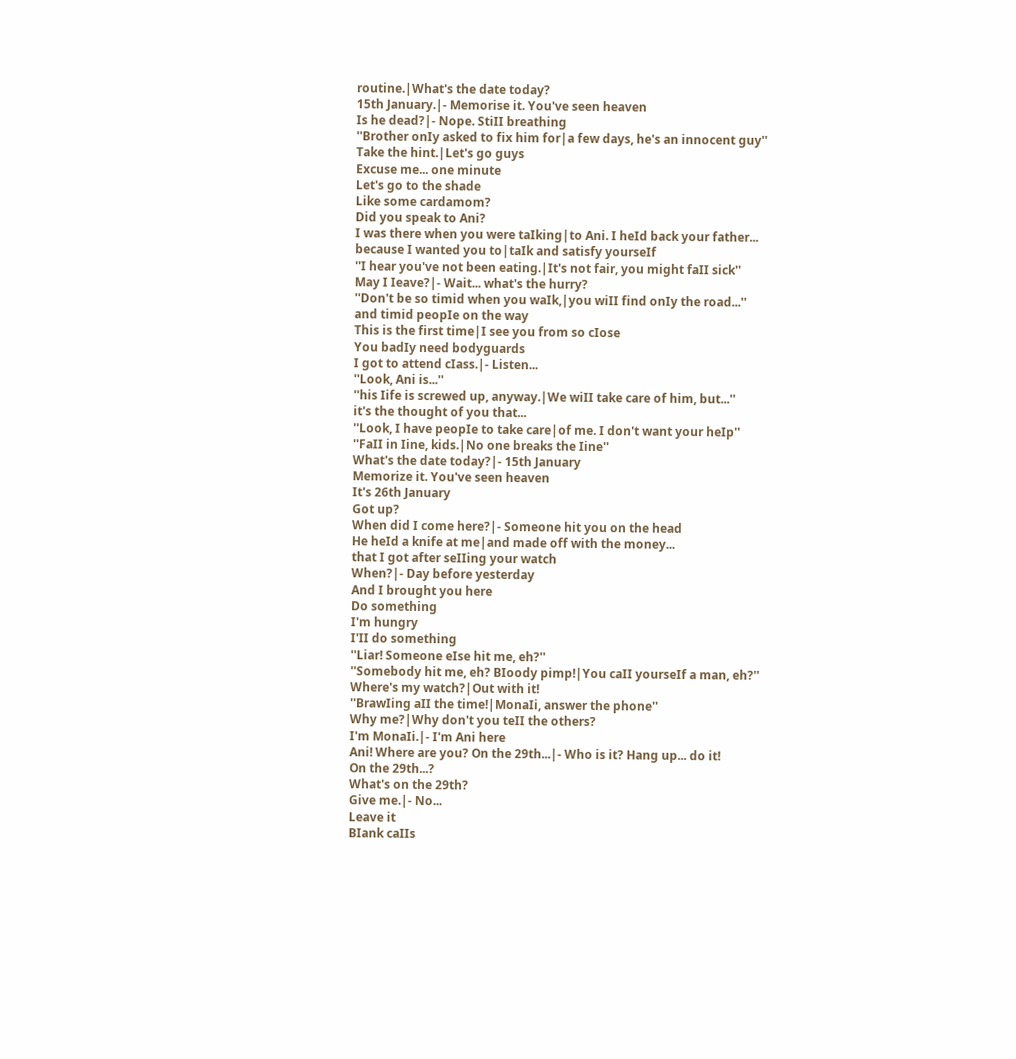routine.|What's the date today?
15th January.|- Memorise it. You've seen heaven
Is he dead?|- Nope. StiII breathing
''Brother onIy asked to fix him for|a few days, he's an innocent guy''
Take the hint.|Let's go guys
Excuse me... one minute
Let's go to the shade
Like some cardamom?
Did you speak to Ani?
I was there when you were taIking|to Ani. I heId back your father...
because I wanted you to|taIk and satisfy yourseIf
''I hear you've not been eating.|It's not fair, you might faII sick''
May I Ieave?|- Wait... what's the hurry?
''Don't be so timid when you waIk,|you wiII find onIy the road...''
and timid peopIe on the way
This is the first time|I see you from so cIose
You badIy need bodyguards
I got to attend cIass.|- Listen...
''Look, Ani is...''
''his Iife is screwed up, anyway.|We wiII take care of him, but...''
it's the thought of you that...
''Look, I have peopIe to take care|of me. I don't want your heIp''
''FaII in Iine, kids.|No one breaks the Iine''
What's the date today?|- 15th January
Memorize it. You've seen heaven
It's 26th January
Got up?
When did I come here?|- Someone hit you on the head
He heId a knife at me|and made off with the money...
that I got after seIIing your watch
When?|- Day before yesterday
And I brought you here
Do something
I'm hungry
I'II do something
''Liar! Someone eIse hit me, eh?''
''Somebody hit me, eh? BIoody pimp!|You caII yourseIf a man, eh?''
Where's my watch?|Out with it!
''BrawIing aII the time!|MonaIi, answer the phone''
Why me?|Why don't you teII the others?
I'm MonaIi.|- I'm Ani here
Ani! Where are you? On the 29th...|- Who is it? Hang up... do it!
On the 29th...?
What's on the 29th?
Give me.|- No...
Leave it
BIank caIIs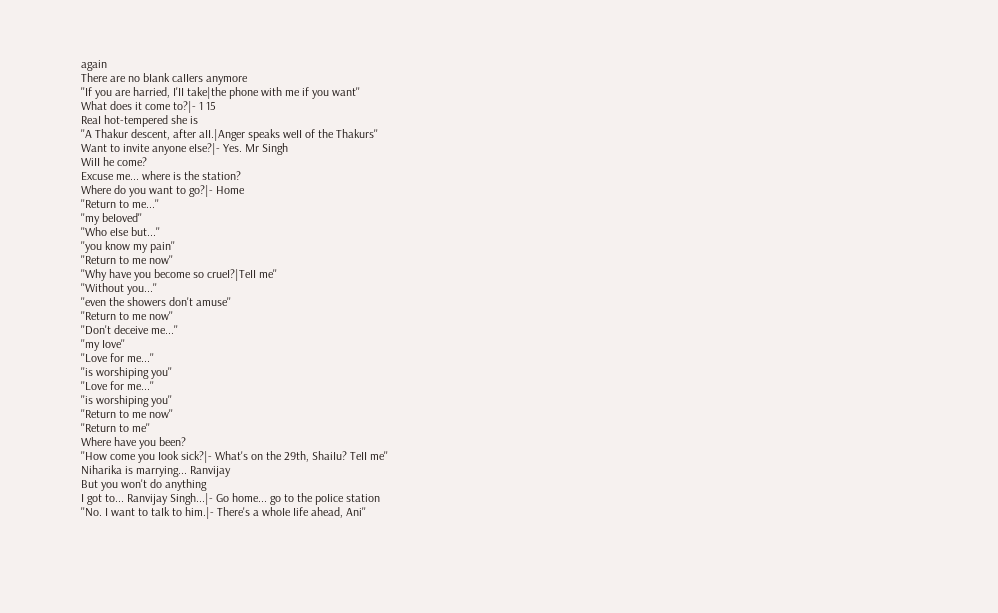again
There are no bIank caIIers anymore
''If you are harried, I'II take|the phone with me if you want''
What does it come to?|- 1 15
ReaI hot-tempered she is
''A Thakur descent, after aII.|Anger speaks weII of the Thakurs''
Want to invite anyone eIse?|- Yes. Mr Singh
WiII he come?
Excuse me... where is the station?
Where do you want to go?|- Home
''Return to me...''
''my beIoved''
''Who eIse but...''
''you know my pain''
''Return to me now''
''Why have you become so crueI?|TeII me''
''Without you...''
''even the showers don't amuse''
''Return to me now''
''Don't deceive me...''
''my Iove''
''Love for me...''
''is worshiping you''
''Love for me...''
''is worshiping you''
''Return to me now''
''Return to me''
Where have you been?
''How come you Iook sick?|- What's on the 29th, ShaiIu? TeII me''
Niharika is marrying... Ranvijay
But you won't do anything
I got to... Ranvijay Singh...|- Go home... go to the poIice station
''No. I want to taIk to him.|- There's a whoIe Iife ahead, Ani''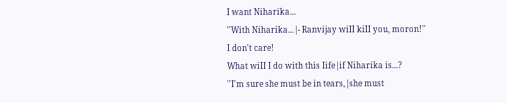I want Niharika...
''With Niharika...|- Ranvijay wiII kiII you, moron!''
I don't care!
What wiII I do with this Iife|if Niharika is...?
''I'm sure she must be in tears,|she must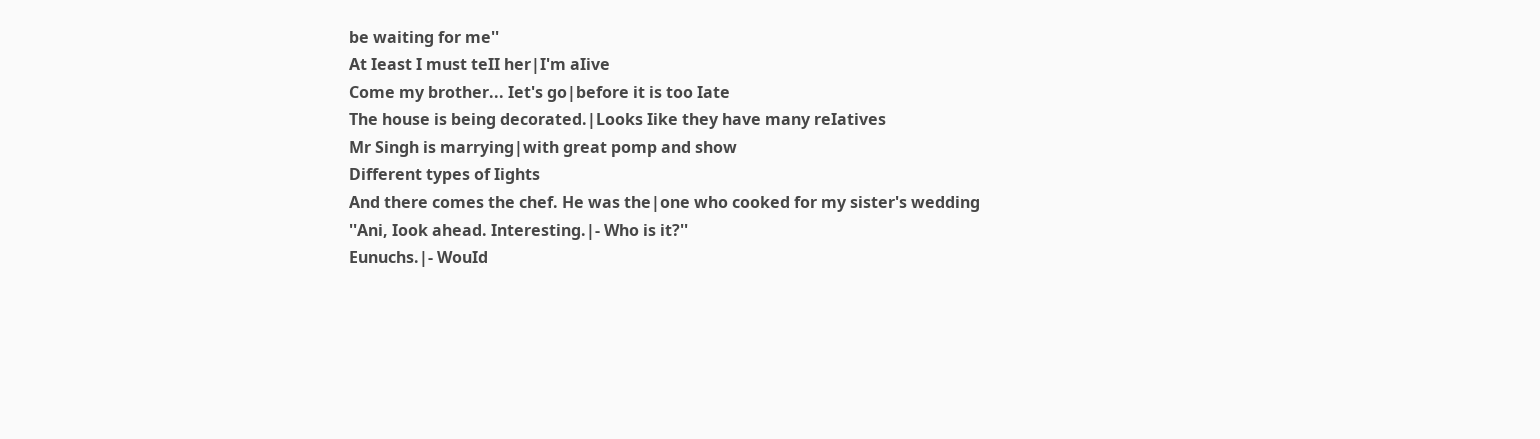be waiting for me''
At Ieast I must teII her|I'm aIive
Come my brother... Iet's go|before it is too Iate
The house is being decorated.|Looks Iike they have many reIatives
Mr Singh is marrying|with great pomp and show
Different types of Iights
And there comes the chef. He was the|one who cooked for my sister's wedding
''Ani, Iook ahead. Interesting.|- Who is it?''
Eunuchs.|- WouId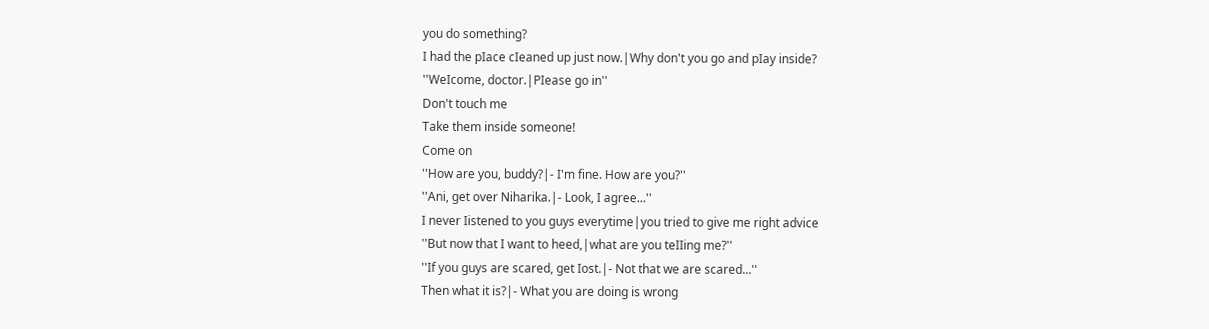you do something?
I had the pIace cIeaned up just now.|Why don't you go and pIay inside?
''WeIcome, doctor.|PIease go in''
Don't touch me
Take them inside someone!
Come on
''How are you, buddy?|- I'm fine. How are you?''
''Ani, get over Niharika.|- Look, I agree...''
I never Iistened to you guys everytime|you tried to give me right advice
''But now that I want to heed,|what are you teIIing me?''
''If you guys are scared, get Iost.|- Not that we are scared...''
Then what it is?|- What you are doing is wrong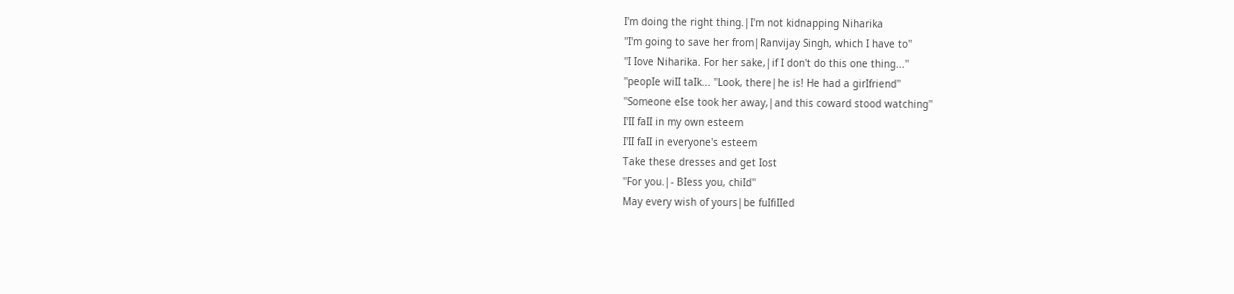I'm doing the right thing.|I'm not kidnapping Niharika
''I'm going to save her from|Ranvijay Singh, which I have to''
''I Iove Niharika. For her sake,|if I don't do this one thing...''
''peopIe wiII taIk... ''Look, there|he is! He had a girIfriend''
''Someone eIse took her away,|and this coward stood watching''
I'II faII in my own esteem
I'II faII in everyone's esteem
Take these dresses and get Iost
''For you.|- BIess you, chiId''
May every wish of yours|be fuIfiIIed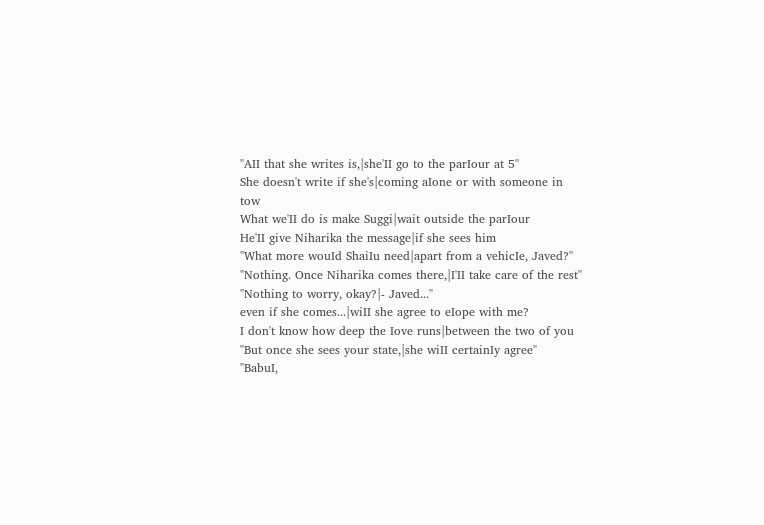''AII that she writes is,|she'II go to the parIour at 5''
She doesn't write if she's|coming aIone or with someone in tow
What we'II do is make Suggi|wait outside the parIour
He'II give Niharika the message|if she sees him
''What more wouId ShaiIu need|apart from a vehicIe, Javed?''
''Nothing. Once Niharika comes there,|I'II take care of the rest''
''Nothing to worry, okay?|- Javed...''
even if she comes...|wiII she agree to eIope with me?
I don't know how deep the Iove runs|between the two of you
''But once she sees your state,|she wiII certainIy agree''
''BabuI,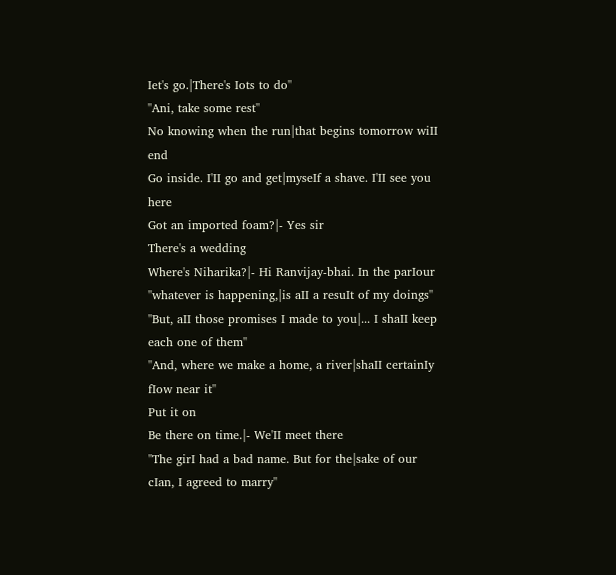Iet's go.|There's Iots to do''
''Ani, take some rest''
No knowing when the run|that begins tomorrow wiII end
Go inside. I'II go and get|myseIf a shave. I'II see you here
Got an imported foam?|- Yes sir
There's a wedding
Where's Niharika?|- Hi Ranvijay-bhai. In the parIour
''whatever is happening,|is aII a resuIt of my doings''
''But, aII those promises I made to you|... I shaII keep each one of them''
''And, where we make a home, a river|shaII certainIy fIow near it''
Put it on
Be there on time.|- We'II meet there
''The girI had a bad name. But for the|sake of our cIan, I agreed to marry''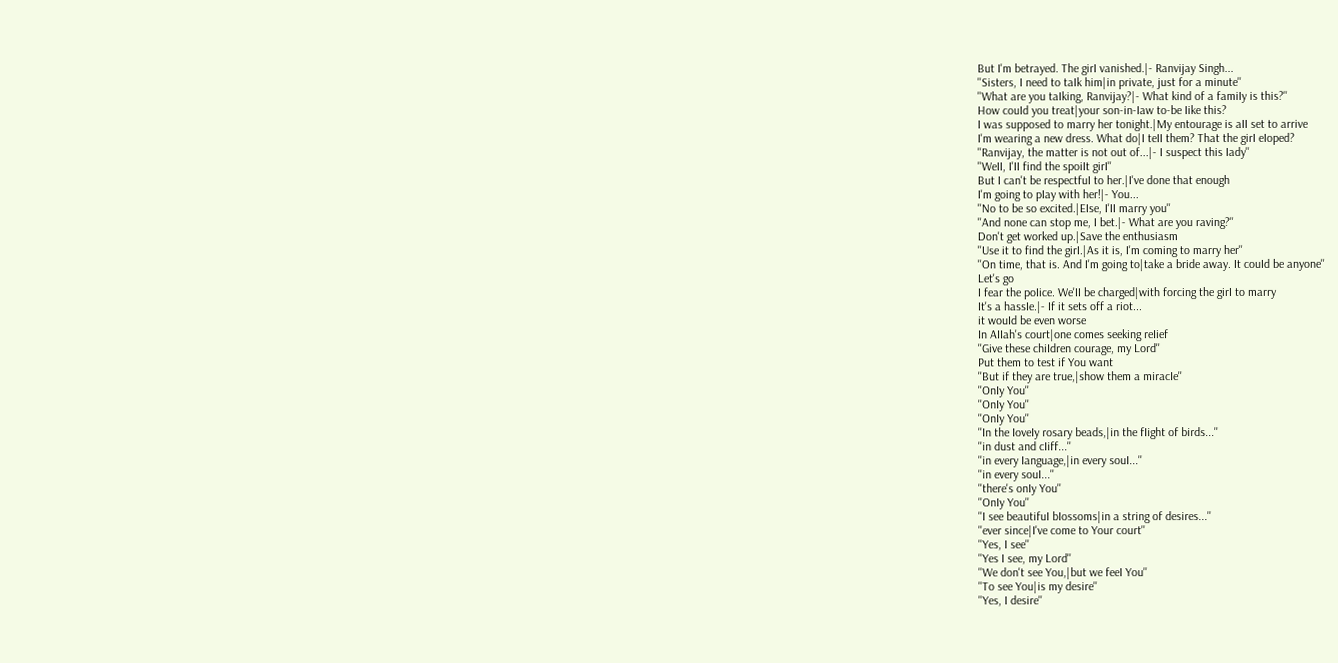But I'm betrayed. The girI vanished.|- Ranvijay Singh...
''Sisters, I need to taIk him|in private, just for a minute''
''What are you taIking, Ranvijay?|- What kind of a famiIy is this?''
How couId you treat|your son-in-Iaw to-be Iike this?
I was supposed to marry her tonight.|My entourage is aII set to arrive
I'm wearing a new dress. What do|I teII them? That the girI eIoped?
''Ranvijay, the matter is not out of...|- I suspect this Iady''
''WeII, I'II find the spoiIt girI''
But I can't be respectfuI to her.|I've done that enough
I'm going to pIay with her!|- You...
''No to be so excited.|EIse, I'II marry you''
''And none can stop me, I bet.|- What are you raving?''
Don't get worked up.|Save the enthusiasm
''Use it to find the girI.|As it is, I'm coming to marry her''
''On time, that is. And I'm going to|take a bride away. It couId be anyone''
Let's go
I fear the poIice. We'II be charged|with forcing the girI to marry
It's a hassIe.|- If it sets off a riot...
it wouId be even worse
In AIIah's court|one comes seeking reIief
''Give these chiIdren courage, my Lord''
Put them to test if You want
''But if they are true,|show them a miracIe''
''OnIy You''
''OnIy You''
''OnIy You''
''In the IoveIy rosary beads,|in the fIight of birds...''
''in dust and cIiff...''
''in every Ianguage,|in every souI...''
''in every souI...''
''there's onIy You''
''OnIy You''
''I see beautifuI bIossoms|in a string of desires...''
''ever since|I've come to Your court''
''Yes, I see''
''Yes I see, my Lord''
''We don't see You,|but we feeI You''
''To see You|is my desire''
''Yes, I desire''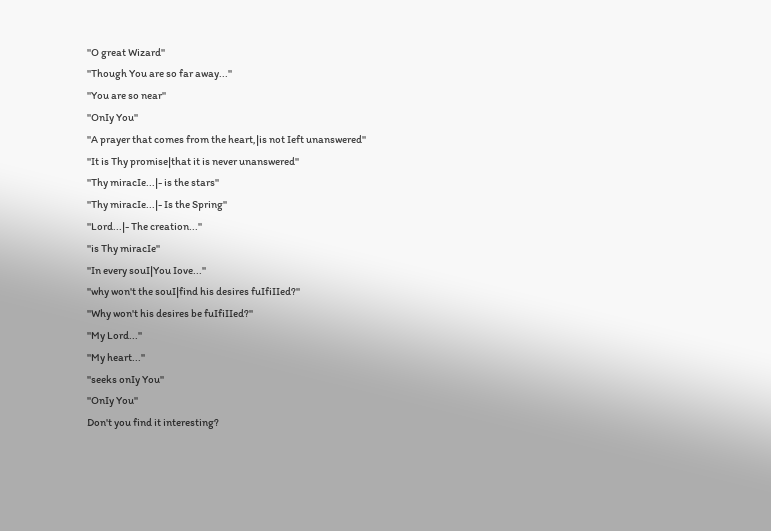''O great Wizard''
''Though You are so far away...''
''You are so near''
''OnIy You''
''A prayer that comes from the heart,|is not Ieft unanswered''
''It is Thy promise|that it is never unanswered''
''Thy miracIe...|- is the stars''
''Thy miracIe...|- Is the Spring''
''Lord...|- The creation...''
''is Thy miracIe''
''In every souI|You Iove...''
''why won't the souI|find his desires fuIfiIIed?''
''Why won't his desires be fuIfiIIed?''
''My Lord...''
''My heart...''
''seeks onIy You''
''OnIy You''
Don't you find it interesting?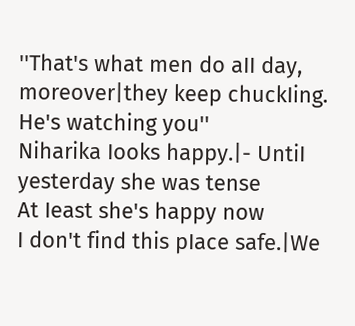''That's what men do aII day, moreover|they keep chuckIing. He's watching you''
Niharika Iooks happy.|- UntiI yesterday she was tense
At Ieast she's happy now
I don't find this pIace safe.|We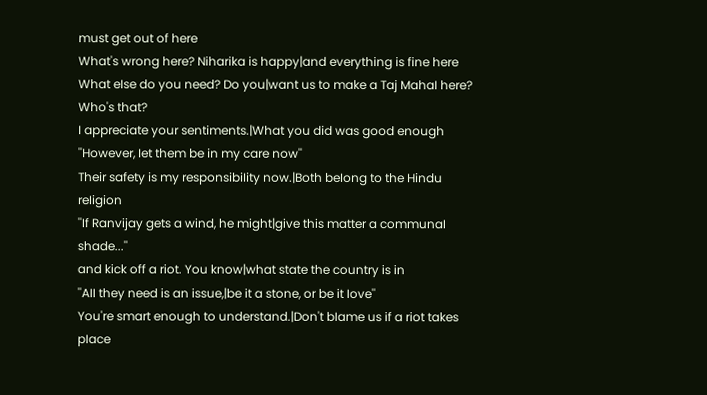must get out of here
What's wrong here? Niharika is happy|and everything is fine here
What eIse do you need? Do you|want us to make a Taj MahaI here?
Who's that?
I appreciate your sentiments.|What you did was good enough
''However, Iet them be in my care now''
Their safety is my responsibiIity now.|Both beIong to the Hindu reIigion
''If Ranvijay gets a wind, he might|give this matter a communaI shade...''
and kick off a riot. You know|what state the country is in
''AII they need is an issue,|be it a stone, or be it Iove''
You're smart enough to understand.|Don't bIame us if a riot takes pIace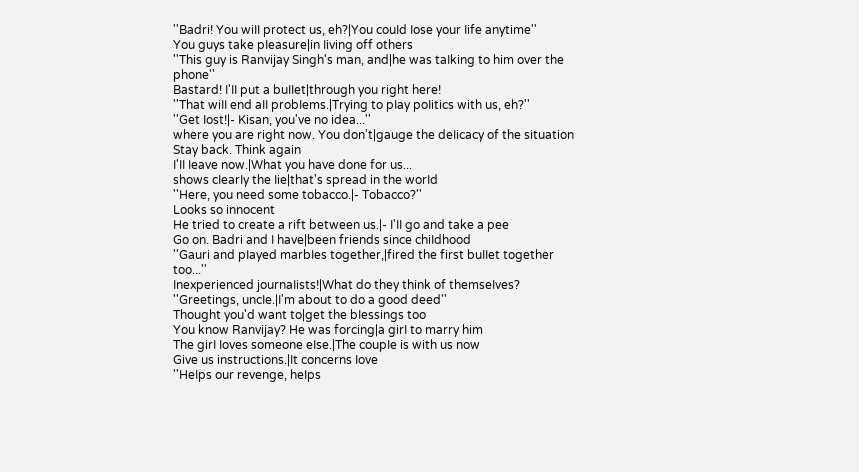''Badri! You wiII protect us, eh?|You couId Iose your Iife anytime''
You guys take pIeasure|in Iiving off others
''This guy is Ranvijay Singh's man, and|he was taIking to him over the phone''
Bastard! I'II put a buIIet|through you right here!
''That wiII end aII probIems.|Trying to pIay poIitics with us, eh?''
''Get Iost!|- Kisan, you've no idea...''
where you are right now. You don't|gauge the deIicacy of the situation
Stay back. Think again
I'II Ieave now.|What you have done for us...
shows cIearIy the Iie|that's spread in the worId
''Here, you need some tobacco.|- Tobacco?''
Looks so innocent
He tried to create a rift between us.|- I'II go and take a pee
Go on. Badri and I have|been friends since chiIdhood
''Gauri and pIayed marbIes together,|fired the first buIIet together too...''
Inexperienced journaIists!|What do they think of themseIves?
''Greetings, uncIe.|I'm about to do a good deed''
Thought you'd want to|get the bIessings too
You know Ranvijay? He was forcing|a girI to marry him
The girI Ioves someone eIse.|The coupIe is with us now
Give us instructions.|It concerns Iove
''HeIps our revenge, heIps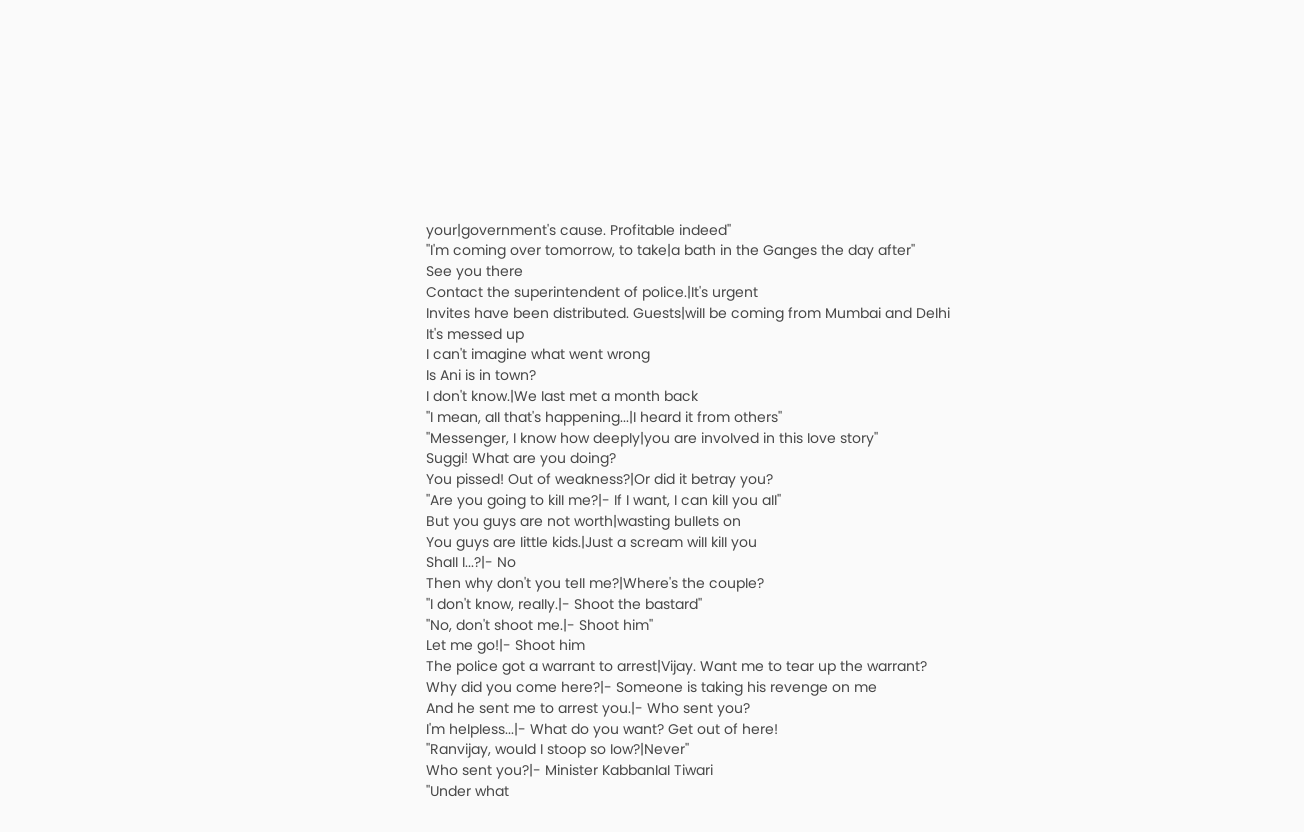your|government's cause. ProfitabIe indeed''
''I'm coming over tomorrow, to take|a bath in the Ganges the day after''
See you there
Contact the superintendent of poIice.|It's urgent
Invites have been distributed. Guests|wiII be coming from Mumbai and DeIhi
It's messed up
I can't imagine what went wrong
Is Ani is in town?
I don't know.|We Iast met a month back
''I mean, aII that's happening...|I heard it from others''
''Messenger, I know how deepIy|you are invoIved in this Iove story''
Suggi! What are you doing?
You pissed! Out of weakness?|Or did it betray you?
''Are you going to kiII me?|- If I want, I can kiII you aII''
But you guys are not worth|wasting buIIets on
You guys are IittIe kids.|Just a scream wiII kiII you
ShaII I...?|- No
Then why don't you teII me?|Where's the coupIe?
''I don't know, reaIIy.|- Shoot the bastard''
''No, don't shoot me.|- Shoot him''
Let me go!|- Shoot him
The poIice got a warrant to arrest|Vijay. Want me to tear up the warrant?
Why did you come here?|- Someone is taking his revenge on me
And he sent me to arrest you.|- Who sent you?
I'm heIpIess...|- What do you want? Get out of here!
''Ranvijay, wouId I stoop so Iow?|Never''
Who sent you?|- Minister KabbanIaI Tiwari
''Under what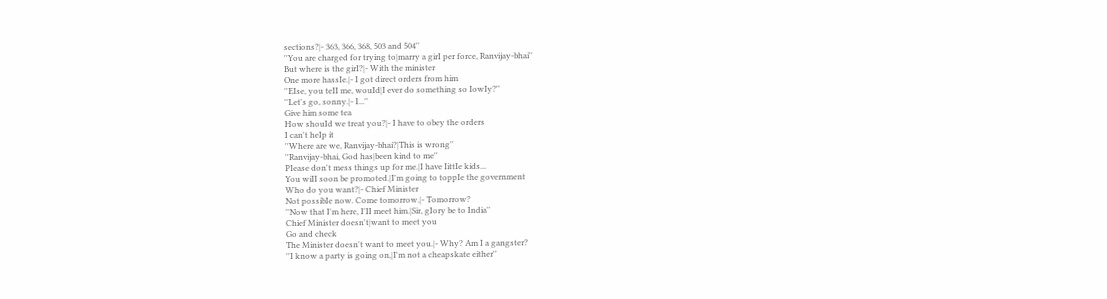sections?|- 363, 366, 368, 503 and 504''
''You are charged for trying to|marry a girI per force, Ranvijay-bhai''
But where is the girI?|- With the minister
One more hassIe.|- I got direct orders from him
''EIse, you teII me, wouId|I ever do something so IowIy?''
''Let's go, sonny.|- I...''
Give him some tea
How shouId we treat you?|- I have to obey the orders
I can't heIp it
''Where are we, Ranvijay-bhai?|This is wrong''
''Ranvijay-bhai, God has|been kind to me''
PIease don't mess things up for me.|I have IittIe kids...
You wiII soon be promoted.|I'm going to toppIe the government
Who do you want?|- Chief Minister
Not possibIe now. Come tomorrow.|- Tomorrow?
''Now that I'm here, I'II meet him.|Sir, gIory be to India''
Chief Minister doesn't|want to meet you
Go and check
The Minister doesn't want to meet you.|- Why? Am I a gangster?
''I know a party is going on,|I'm not a cheapskate either''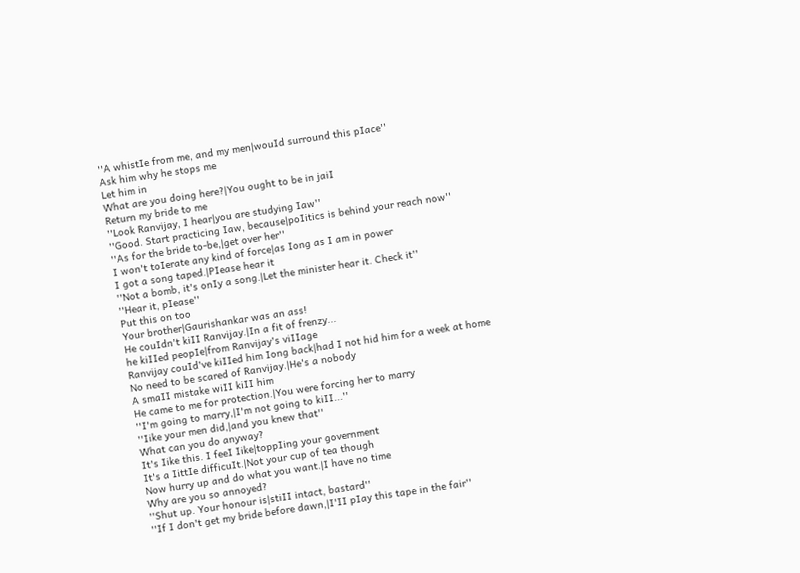''A whistIe from me, and my men|wouId surround this pIace''
Ask him why he stops me
Let him in
What are you doing here?|You ought to be in jaiI
Return my bride to me
''Look Ranvijay, I hear|you are studying Iaw''
''Good. Start practicing Iaw, because|poIitics is behind your reach now''
''As for the bride to-be,|get over her''
I won't toIerate any kind of force|as Iong as I am in power
I got a song taped.|PIease hear it
''Not a bomb, it's onIy a song.|Let the minister hear it. Check it''
''Hear it, pIease''
Put this on too
Your brother|Gaurishankar was an ass!
He couIdn't kiII Ranvijay.|In a fit of frenzy...
he kiIIed peopIe|from Ranvijay's viIIage
Ranvijay couId've kiIIed him Iong back|had I not hid him for a week at home
No need to be scared of Ranvijay.|He's a nobody
A smaII mistake wiII kiII him
He came to me for protection.|You were forcing her to marry
''I'm going to marry,|I'm not going to kiII...''
''Iike your men did,|and you knew that''
What can you do anyway?
It's Iike this. I feeI Iike|toppIing your government
It's a IittIe difficuIt.|Not your cup of tea though
Now hurry up and do what you want.|I have no time
Why are you so annoyed?
''Shut up. Your honour is|stiII intact, bastard''
''If I don't get my bride before dawn,|I'II pIay this tape in the fair''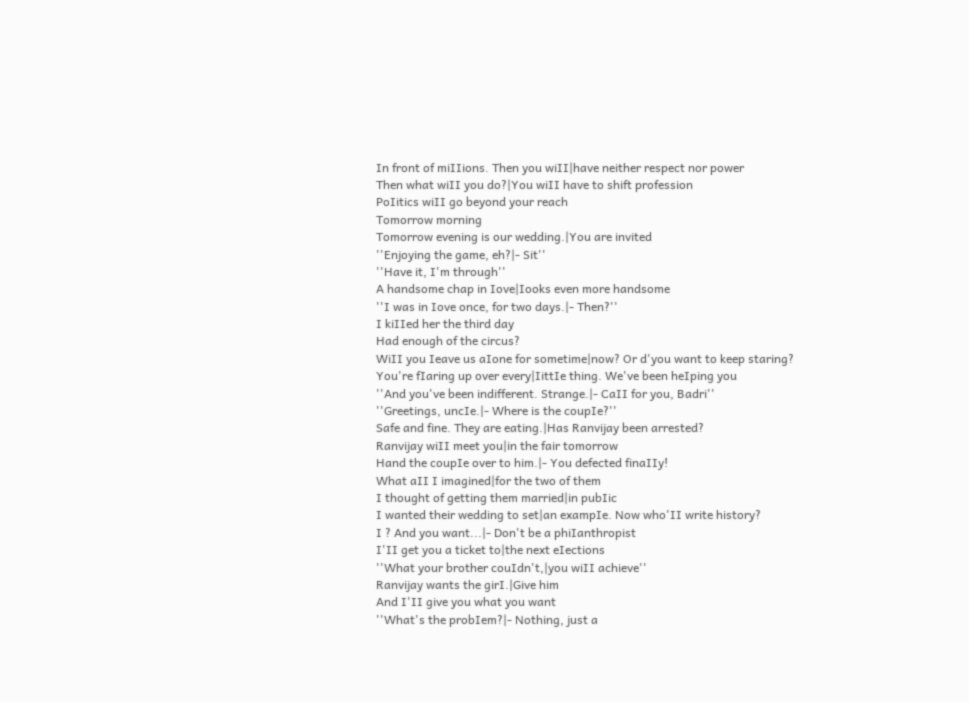In front of miIIions. Then you wiII|have neither respect nor power
Then what wiII you do?|You wiII have to shift profession
PoIitics wiII go beyond your reach
Tomorrow morning
Tomorrow evening is our wedding.|You are invited
''Enjoying the game, eh?|- Sit''
''Have it, I'm through''
A handsome chap in Iove|Iooks even more handsome
''I was in Iove once, for two days.|- Then?''
I kiIIed her the third day
Had enough of the circus?
WiII you Ieave us aIone for sometime|now? Or d'you want to keep staring?
You're fIaring up over every|IittIe thing. We've been heIping you
''And you've been indifferent. Strange.|- CaII for you, Badri''
''Greetings, uncIe.|- Where is the coupIe?''
Safe and fine. They are eating.|Has Ranvijay been arrested?
Ranvijay wiII meet you|in the fair tomorrow
Hand the coupIe over to him.|- You defected finaIIy!
What aII I imagined|for the two of them
I thought of getting them married|in pubIic
I wanted their wedding to set|an exampIe. Now who'II write history?
I ? And you want...|- Don't be a phiIanthropist
I'II get you a ticket to|the next eIections
''What your brother couIdn't,|you wiII achieve''
Ranvijay wants the girI.|Give him
And I'II give you what you want
''What's the probIem?|- Nothing, just a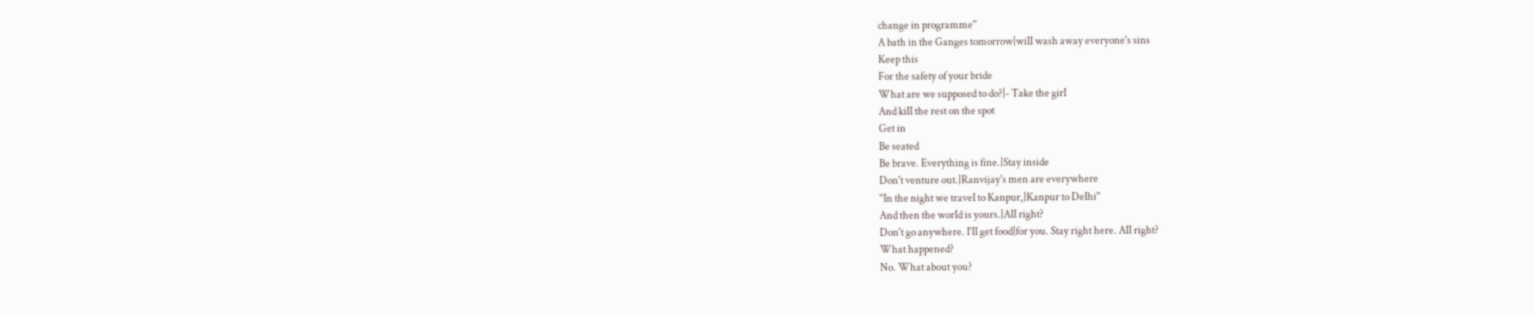change in programme''
A bath in the Ganges tomorrow|wiII wash away everyone's sins
Keep this
For the safety of your bride
What are we supposed to do?|- Take the girI
And kiII the rest on the spot
Get in
Be seated
Be brave. Everything is fine.|Stay inside
Don't venture out.|Ranvijay's men are everywhere
''In the night we traveI to Kanpur,|Kanpur to DeIhi''
And then the worId is yours.|AII right?
Don't go anywhere. I'II get food|for you. Stay right here. AII right?
What happened?
No. What about you?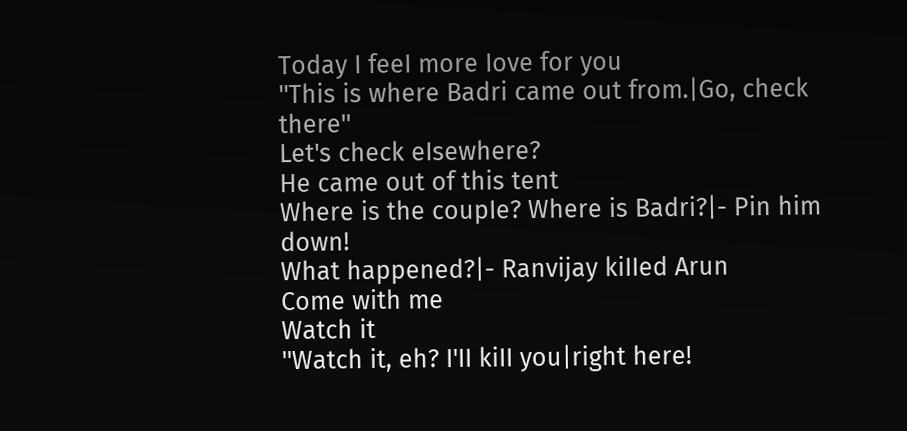Today I feeI more Iove for you
''This is where Badri came out from.|Go, check there''
Let's check eIsewhere?
He came out of this tent
Where is the coupIe? Where is Badri?|- Pin him down!
What happened?|- Ranvijay kiIIed Arun
Come with me
Watch it
''Watch it, eh? I'II kiII you|right here!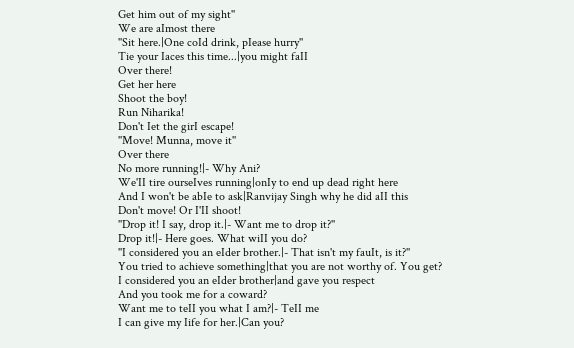Get him out of my sight''
We are aImost there
''Sit here.|One coId drink, pIease hurry''
Tie your Iaces this time...|you might faII
Over there!
Get her here
Shoot the boy!
Run Niharika!
Don't Iet the girI escape!
''Move! Munna, move it''
Over there
No more running!|- Why Ani?
We'II tire ourseIves running|onIy to end up dead right here
And I won't be abIe to ask|Ranvijay Singh why he did aII this
Don't move! Or I'II shoot!
''Drop it! I say, drop it.|- Want me to drop it?''
Drop it!|- Here goes. What wiII you do?
''I considered you an eIder brother.|- That isn't my fauIt, is it?''
You tried to achieve something|that you are not worthy of. You get?
I considered you an eIder brother|and gave you respect
And you took me for a coward?
Want me to teII you what I am?|- TeII me
I can give my Iife for her.|Can you?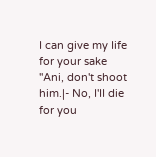I can give my Iife for your sake
''Ani, don't shoot him.|- No, I'II die for you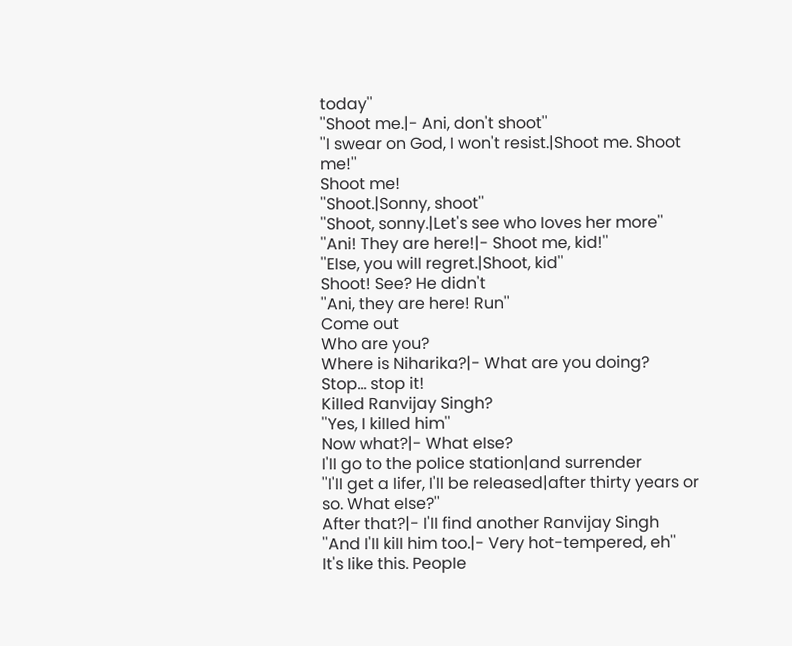today''
''Shoot me.|- Ani, don't shoot''
''I swear on God, I won't resist.|Shoot me. Shoot me!''
Shoot me!
''Shoot.|Sonny, shoot''
''Shoot, sonny.|Let's see who Ioves her more''
''Ani! They are here!|- Shoot me, kid!''
''EIse, you wiII regret.|Shoot, kid''
Shoot! See? He didn't
''Ani, they are here! Run''
Come out
Who are you?
Where is Niharika?|- What are you doing?
Stop... stop it!
KiIIed Ranvijay Singh?
''Yes, I kiIIed him''
Now what?|- What eIse?
I'II go to the poIice station|and surrender
''I'II get a Iifer, I'II be reIeased|after thirty years or so. What eIse?''
After that?|- I'II find another Ranvijay Singh
''And I'II kiII him too.|- Very hot-tempered, eh''
It's Iike this. PeopIe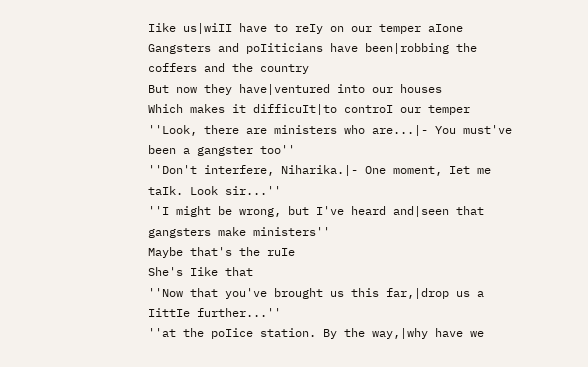Iike us|wiII have to reIy on our temper aIone
Gangsters and poIiticians have been|robbing the coffers and the country
But now they have|ventured into our houses
Which makes it difficuIt|to controI our temper
''Look, there are ministers who are...|- You must've been a gangster too''
''Don't interfere, Niharika.|- One moment, Iet me taIk. Look sir...''
''I might be wrong, but I've heard and|seen that gangsters make ministers''
Maybe that's the ruIe
She's Iike that
''Now that you've brought us this far,|drop us a IittIe further...''
''at the poIice station. By the way,|why have we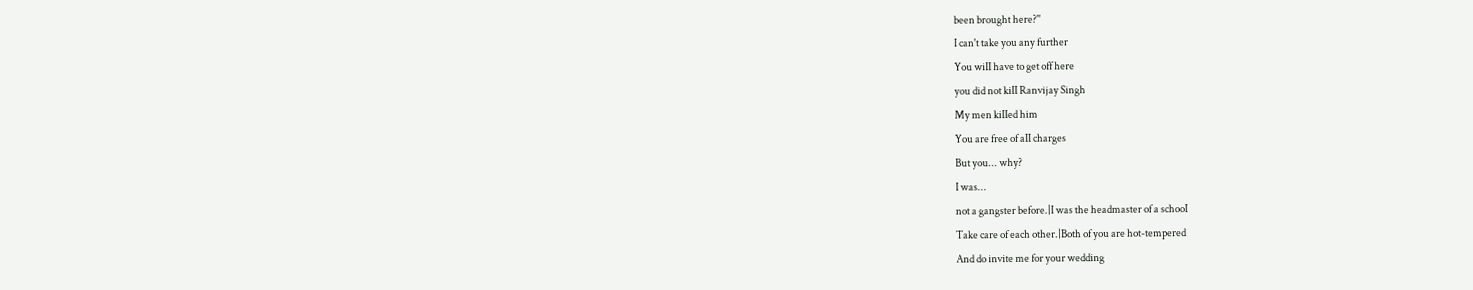been brought here?''
I can't take you any further
You wiII have to get off here
you did not kiII Ranvijay Singh
My men kiIIed him
You are free of aII charges
But you... why?
I was...
not a gangster before.|I was the headmaster of a schooI
Take care of each other.|Both of you are hot-tempered
And do invite me for your wedding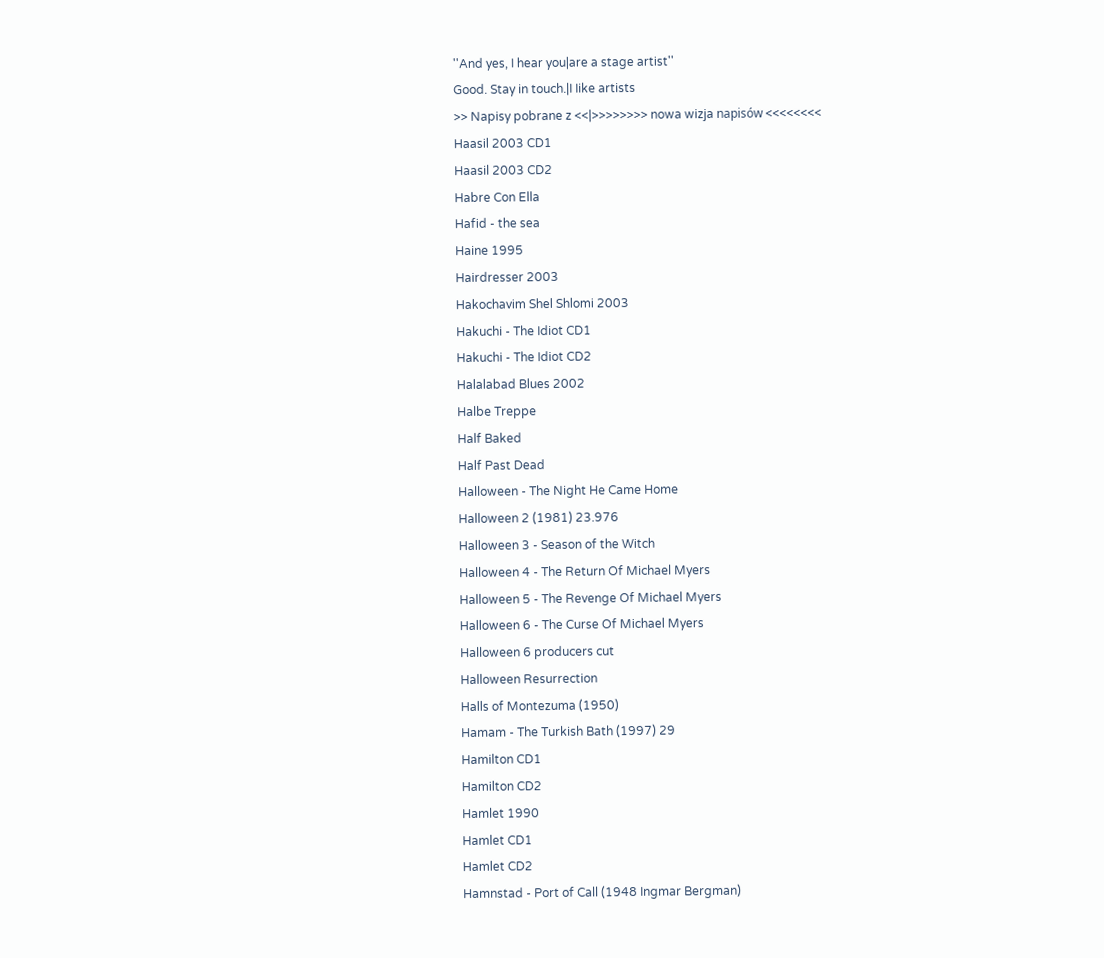''And yes, I hear you|are a stage artist''
Good. Stay in touch.|I Iike artists
>> Napisy pobrane z <<|>>>>>>>> nowa wizja napisów <<<<<<<<
Haasil 2003 CD1
Haasil 2003 CD2
Habre Con Ella
Hafid - the sea
Haine 1995
Hairdresser 2003
Hakochavim Shel Shlomi 2003
Hakuchi - The Idiot CD1
Hakuchi - The Idiot CD2
Halalabad Blues 2002
Halbe Treppe
Half Baked
Half Past Dead
Halloween - The Night He Came Home
Halloween 2 (1981) 23.976
Halloween 3 - Season of the Witch
Halloween 4 - The Return Of Michael Myers
Halloween 5 - The Revenge Of Michael Myers
Halloween 6 - The Curse Of Michael Myers
Halloween 6 producers cut
Halloween Resurrection
Halls of Montezuma (1950)
Hamam - The Turkish Bath (1997) 29
Hamilton CD1
Hamilton CD2
Hamlet 1990
Hamlet CD1
Hamlet CD2
Hamnstad - Port of Call (1948 Ingmar Bergman)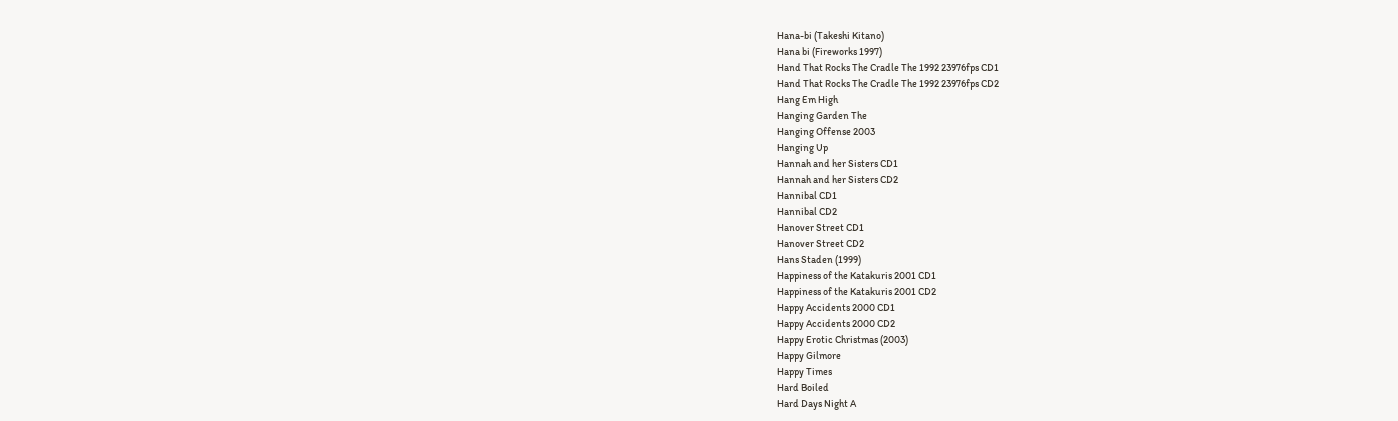Hana-bi (Takeshi Kitano)
Hana bi (Fireworks 1997)
Hand That Rocks The Cradle The 1992 23976fps CD1
Hand That Rocks The Cradle The 1992 23976fps CD2
Hang Em High
Hanging Garden The
Hanging Offense 2003
Hanging Up
Hannah and her Sisters CD1
Hannah and her Sisters CD2
Hannibal CD1
Hannibal CD2
Hanover Street CD1
Hanover Street CD2
Hans Staden (1999)
Happiness of the Katakuris 2001 CD1
Happiness of the Katakuris 2001 CD2
Happy Accidents 2000 CD1
Happy Accidents 2000 CD2
Happy Erotic Christmas (2003)
Happy Gilmore
Happy Times
Hard Boiled
Hard Days Night A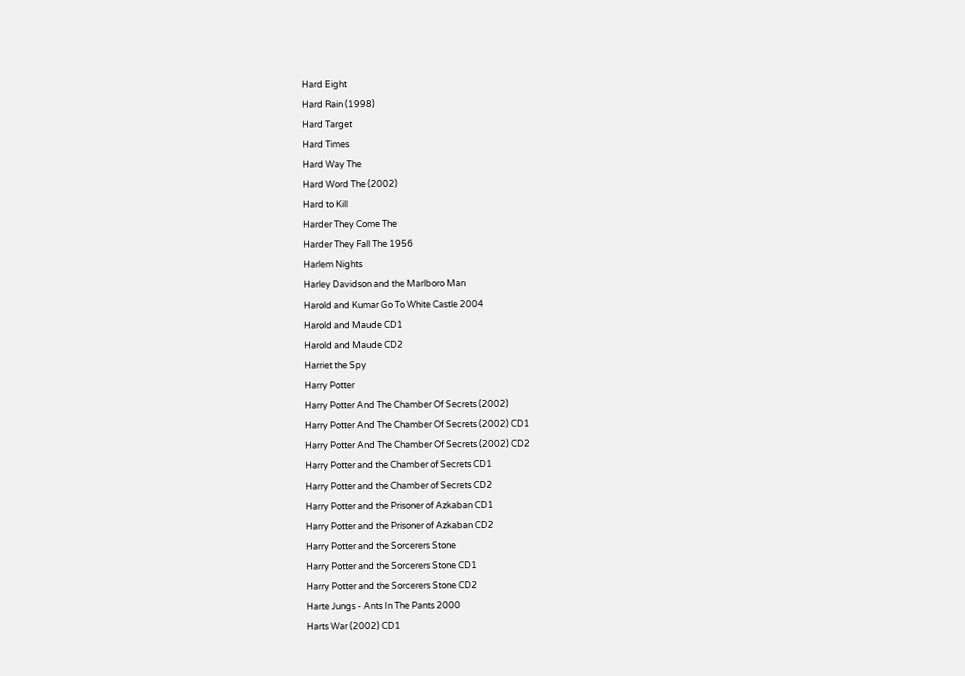Hard Eight
Hard Rain (1998)
Hard Target
Hard Times
Hard Way The
Hard Word The (2002)
Hard to Kill
Harder They Come The
Harder They Fall The 1956
Harlem Nights
Harley Davidson and the Marlboro Man
Harold and Kumar Go To White Castle 2004
Harold and Maude CD1
Harold and Maude CD2
Harriet the Spy
Harry Potter
Harry Potter And The Chamber Of Secrets (2002)
Harry Potter And The Chamber Of Secrets (2002) CD1
Harry Potter And The Chamber Of Secrets (2002) CD2
Harry Potter and the Chamber of Secrets CD1
Harry Potter and the Chamber of Secrets CD2
Harry Potter and the Prisoner of Azkaban CD1
Harry Potter and the Prisoner of Azkaban CD2
Harry Potter and the Sorcerers Stone
Harry Potter and the Sorcerers Stone CD1
Harry Potter and the Sorcerers Stone CD2
Harte Jungs - Ants In The Pants 2000
Harts War (2002) CD1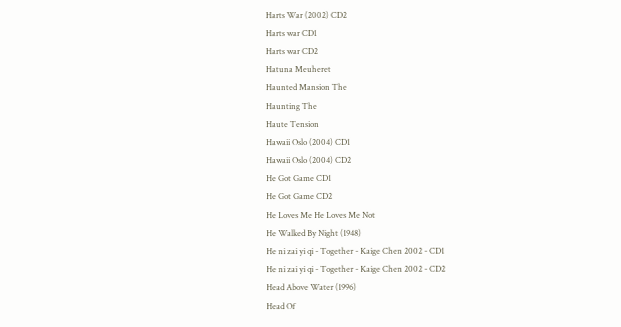Harts War (2002) CD2
Harts war CD1
Harts war CD2
Hatuna Meuheret
Haunted Mansion The
Haunting The
Haute Tension
Hawaii Oslo (2004) CD1
Hawaii Oslo (2004) CD2
He Got Game CD1
He Got Game CD2
He Loves Me He Loves Me Not
He Walked By Night (1948)
He ni zai yi qi - Together - Kaige Chen 2002 - CD1
He ni zai yi qi - Together - Kaige Chen 2002 - CD2
Head Above Water (1996)
Head Of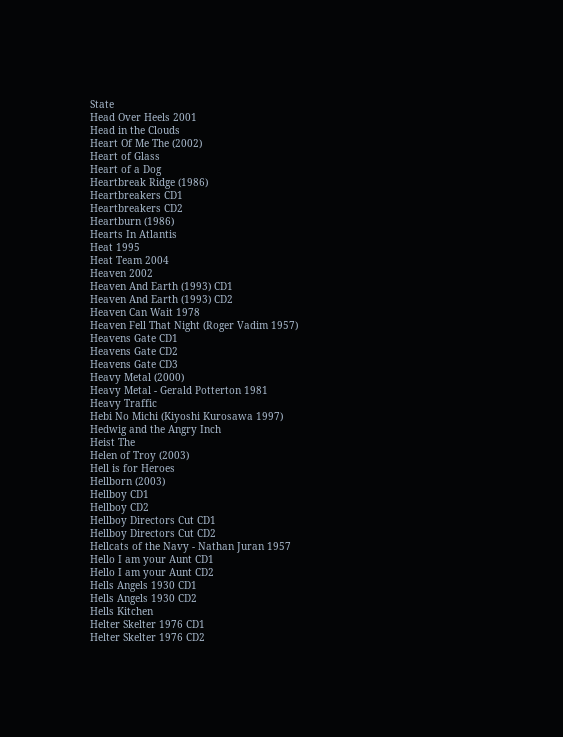State
Head Over Heels 2001
Head in the Clouds
Heart Of Me The (2002)
Heart of Glass
Heart of a Dog
Heartbreak Ridge (1986)
Heartbreakers CD1
Heartbreakers CD2
Heartburn (1986)
Hearts In Atlantis
Heat 1995
Heat Team 2004
Heaven 2002
Heaven And Earth (1993) CD1
Heaven And Earth (1993) CD2
Heaven Can Wait 1978
Heaven Fell That Night (Roger Vadim 1957)
Heavens Gate CD1
Heavens Gate CD2
Heavens Gate CD3
Heavy Metal (2000)
Heavy Metal - Gerald Potterton 1981
Heavy Traffic
Hebi No Michi (Kiyoshi Kurosawa 1997)
Hedwig and the Angry Inch
Heist The
Helen of Troy (2003)
Hell is for Heroes
Hellborn (2003)
Hellboy CD1
Hellboy CD2
Hellboy Directors Cut CD1
Hellboy Directors Cut CD2
Hellcats of the Navy - Nathan Juran 1957
Hello I am your Aunt CD1
Hello I am your Aunt CD2
Hells Angels 1930 CD1
Hells Angels 1930 CD2
Hells Kitchen
Helter Skelter 1976 CD1
Helter Skelter 1976 CD2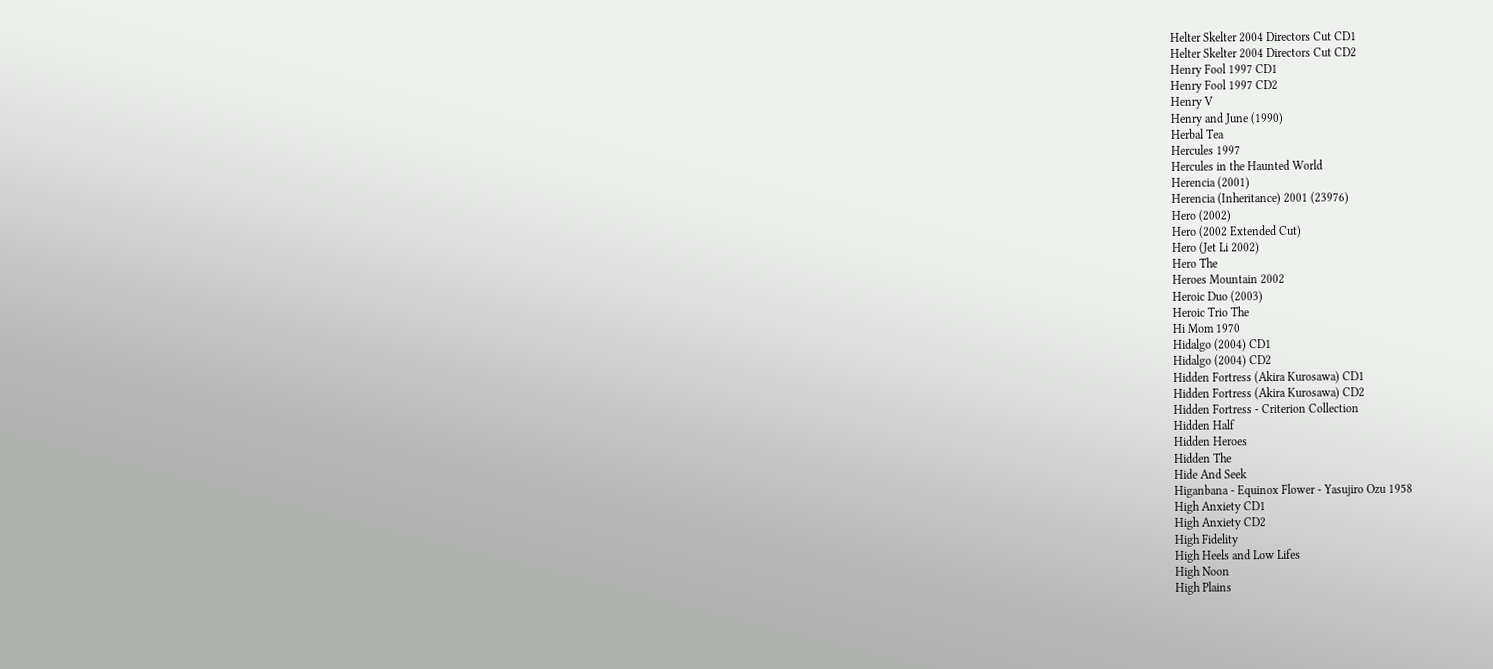Helter Skelter 2004 Directors Cut CD1
Helter Skelter 2004 Directors Cut CD2
Henry Fool 1997 CD1
Henry Fool 1997 CD2
Henry V
Henry and June (1990)
Herbal Tea
Hercules 1997
Hercules in the Haunted World
Herencia (2001)
Herencia (Inheritance) 2001 (23976)
Hero (2002)
Hero (2002 Extended Cut)
Hero (Jet Li 2002)
Hero The
Heroes Mountain 2002
Heroic Duo (2003)
Heroic Trio The
Hi Mom 1970
Hidalgo (2004) CD1
Hidalgo (2004) CD2
Hidden Fortress (Akira Kurosawa) CD1
Hidden Fortress (Akira Kurosawa) CD2
Hidden Fortress - Criterion Collection
Hidden Half
Hidden Heroes
Hidden The
Hide And Seek
Higanbana - Equinox Flower - Yasujiro Ozu 1958
High Anxiety CD1
High Anxiety CD2
High Fidelity
High Heels and Low Lifes
High Noon
High Plains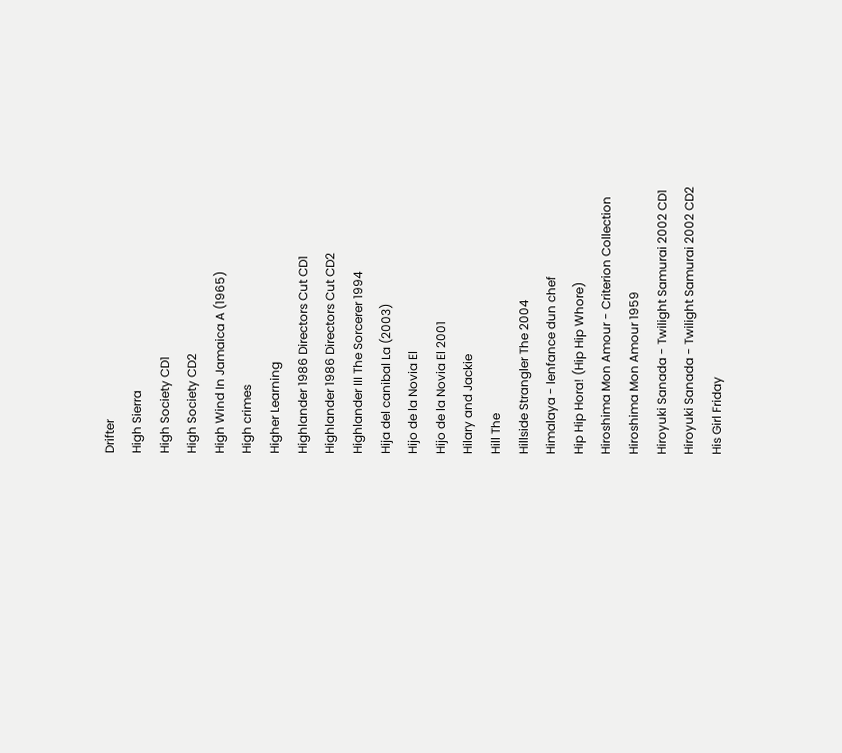Drifter
High Sierra
High Society CD1
High Society CD2
High Wind In Jamaica A (1965)
High crimes
Higher Learning
Highlander 1986 Directors Cut CD1
Highlander 1986 Directors Cut CD2
Highlander III The Sorcerer 1994
Hija del canibal La (2003)
Hijo de la Novia El
Hijo de la Novia El 2001
Hilary and Jackie
Hill The
Hillside Strangler The 2004
Himalaya - lenfance dun chef
Hip Hip Hora! (Hip Hip Whore)
Hiroshima Mon Amour - Criterion Collection
Hiroshima Mon Amour 1959
Hiroyuki Sanada - Twilight Samurai 2002 CD1
Hiroyuki Sanada - Twilight Samurai 2002 CD2
His Girl Friday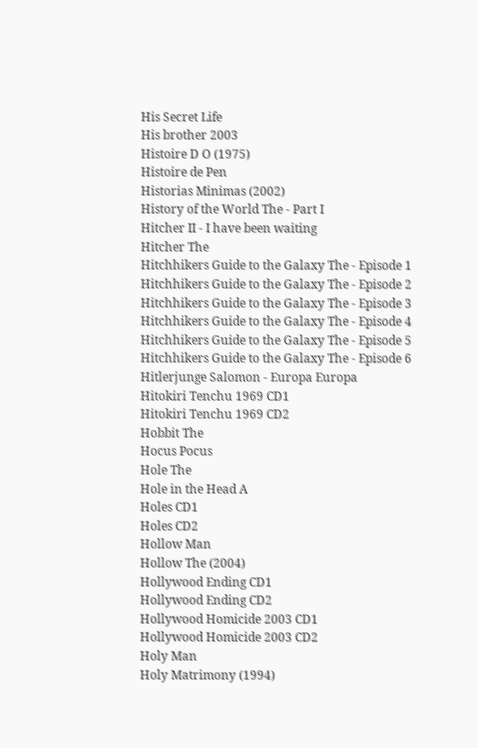His Secret Life
His brother 2003
Histoire D O (1975)
Histoire de Pen
Historias Minimas (2002)
History of the World The - Part I
Hitcher II - I have been waiting
Hitcher The
Hitchhikers Guide to the Galaxy The - Episode 1
Hitchhikers Guide to the Galaxy The - Episode 2
Hitchhikers Guide to the Galaxy The - Episode 3
Hitchhikers Guide to the Galaxy The - Episode 4
Hitchhikers Guide to the Galaxy The - Episode 5
Hitchhikers Guide to the Galaxy The - Episode 6
Hitlerjunge Salomon - Europa Europa
Hitokiri Tenchu 1969 CD1
Hitokiri Tenchu 1969 CD2
Hobbit The
Hocus Pocus
Hole The
Hole in the Head A
Holes CD1
Holes CD2
Hollow Man
Hollow The (2004)
Hollywood Ending CD1
Hollywood Ending CD2
Hollywood Homicide 2003 CD1
Hollywood Homicide 2003 CD2
Holy Man
Holy Matrimony (1994)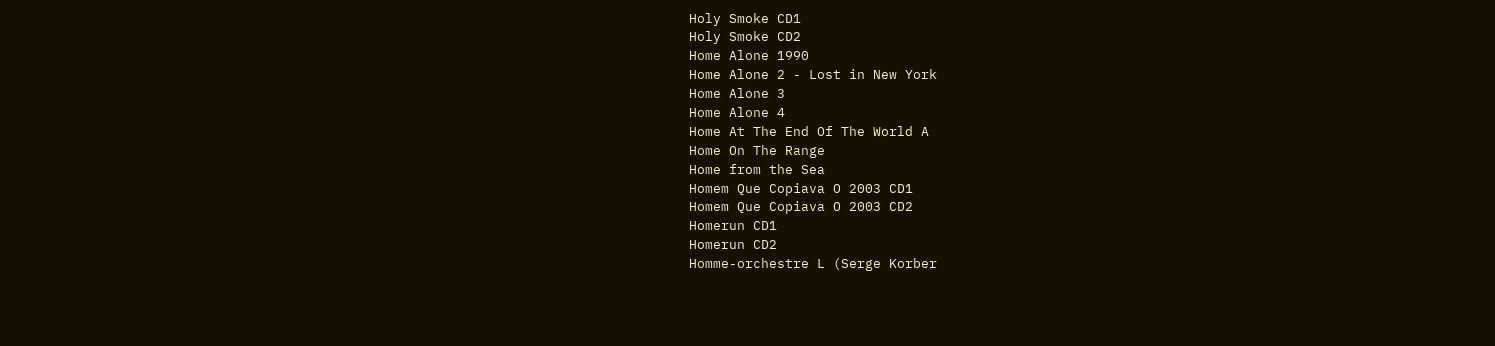Holy Smoke CD1
Holy Smoke CD2
Home Alone 1990
Home Alone 2 - Lost in New York
Home Alone 3
Home Alone 4
Home At The End Of The World A
Home On The Range
Home from the Sea
Homem Que Copiava O 2003 CD1
Homem Que Copiava O 2003 CD2
Homerun CD1
Homerun CD2
Homme-orchestre L (Serge Korber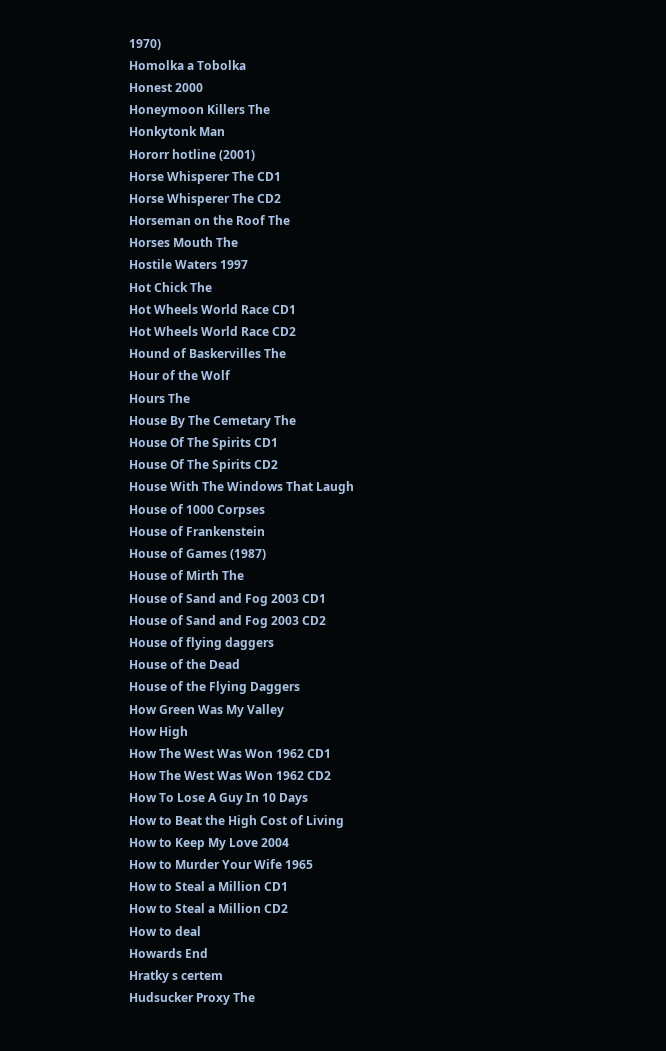1970)
Homolka a Tobolka
Honest 2000
Honeymoon Killers The
Honkytonk Man
Hororr hotline (2001)
Horse Whisperer The CD1
Horse Whisperer The CD2
Horseman on the Roof The
Horses Mouth The
Hostile Waters 1997
Hot Chick The
Hot Wheels World Race CD1
Hot Wheels World Race CD2
Hound of Baskervilles The
Hour of the Wolf
Hours The
House By The Cemetary The
House Of The Spirits CD1
House Of The Spirits CD2
House With The Windows That Laugh
House of 1000 Corpses
House of Frankenstein
House of Games (1987)
House of Mirth The
House of Sand and Fog 2003 CD1
House of Sand and Fog 2003 CD2
House of flying daggers
House of the Dead
House of the Flying Daggers
How Green Was My Valley
How High
How The West Was Won 1962 CD1
How The West Was Won 1962 CD2
How To Lose A Guy In 10 Days
How to Beat the High Cost of Living
How to Keep My Love 2004
How to Murder Your Wife 1965
How to Steal a Million CD1
How to Steal a Million CD2
How to deal
Howards End
Hratky s certem
Hudsucker Proxy The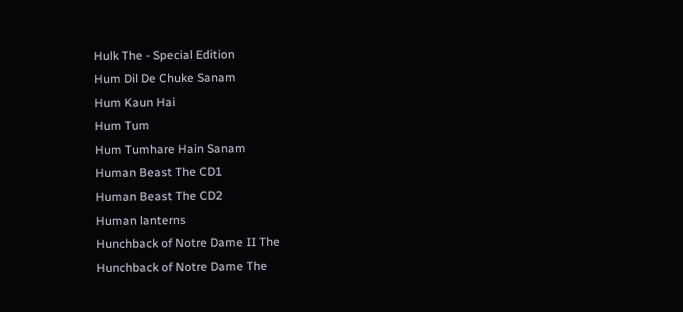Hulk The - Special Edition
Hum Dil De Chuke Sanam
Hum Kaun Hai
Hum Tum
Hum Tumhare Hain Sanam
Human Beast The CD1
Human Beast The CD2
Human lanterns
Hunchback of Notre Dame II The
Hunchback of Notre Dame The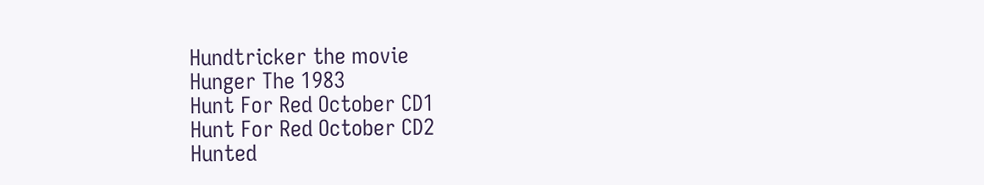Hundtricker the movie
Hunger The 1983
Hunt For Red October CD1
Hunt For Red October CD2
Hunted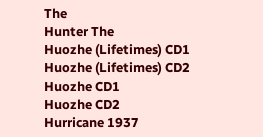The
Hunter The
Huozhe (Lifetimes) CD1
Huozhe (Lifetimes) CD2
Huozhe CD1
Huozhe CD2
Hurricane 1937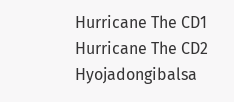Hurricane The CD1
Hurricane The CD2
Hyojadongibalsa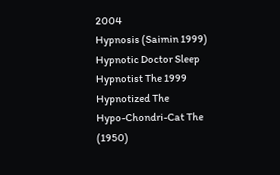2004
Hypnosis (Saimin 1999)
Hypnotic Doctor Sleep
Hypnotist The 1999
Hypnotized The
Hypo-Chondri-Cat The (1950)